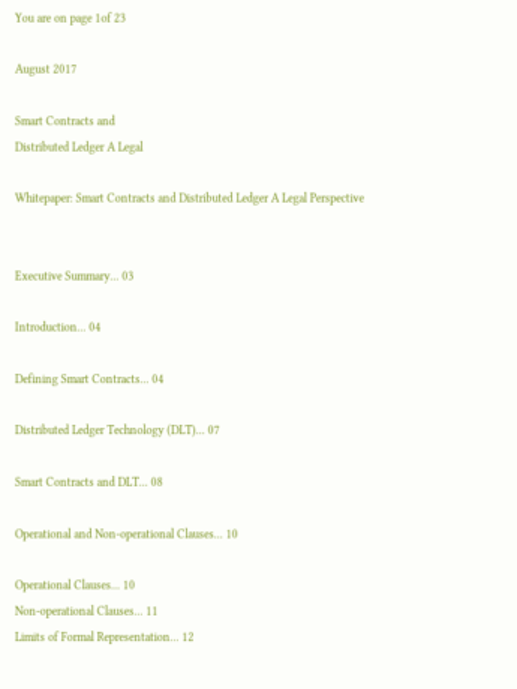You are on page 1of 23

August 2017

Smart Contracts and
Distributed Ledger A Legal

Whitepaper: Smart Contracts and Distributed Ledger A Legal Perspective


Executive Summary... 03

Introduction... 04

Defining Smart Contracts... 04

Distributed Ledger Technology (DLT)... 07

Smart Contracts and DLT... 08

Operational and Non-operational Clauses... 10

Operational Clauses... 10
Non-operational Clauses... 11
Limits of Formal Representation... 12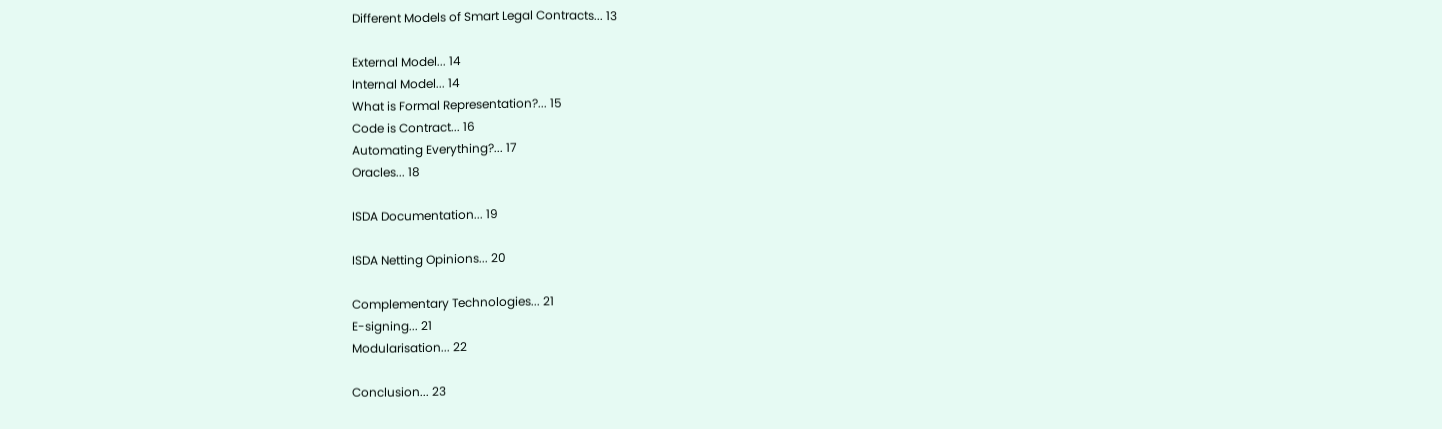Different Models of Smart Legal Contracts... 13

External Model... 14
Internal Model... 14
What is Formal Representation?... 15
Code is Contract... 16
Automating Everything?... 17
Oracles... 18

ISDA Documentation... 19

ISDA Netting Opinions... 20

Complementary Technologies... 21
E-signing... 21
Modularisation... 22

Conclusion... 23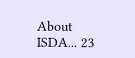About ISDA... 23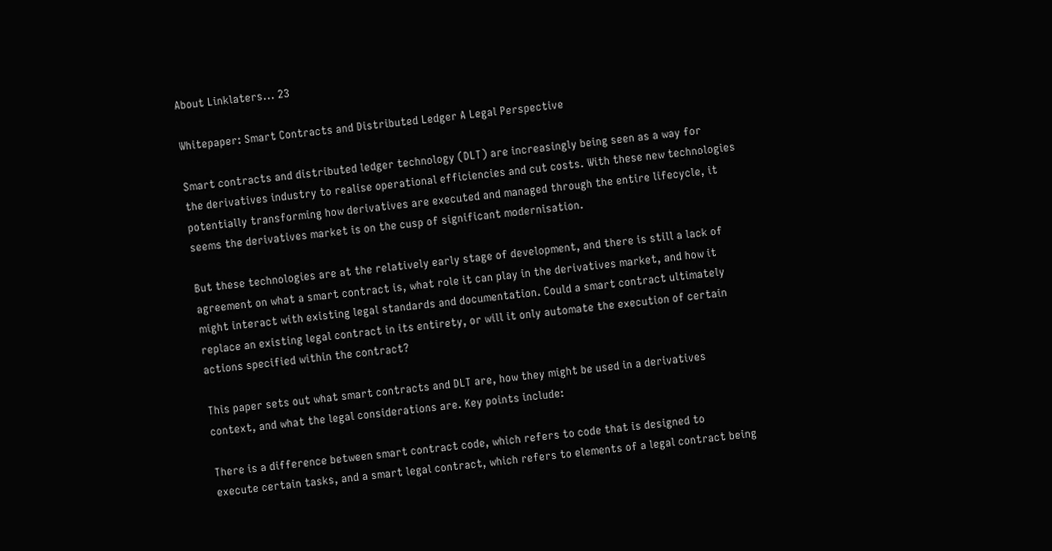About Linklaters... 23

Whitepaper: Smart Contracts and Distributed Ledger A Legal Perspective

Smart contracts and distributed ledger technology (DLT) are increasingly being seen as a way for
the derivatives industry to realise operational efficiencies and cut costs. With these new technologies
potentially transforming how derivatives are executed and managed through the entire lifecycle, it
seems the derivatives market is on the cusp of significant modernisation.

But these technologies are at the relatively early stage of development, and there is still a lack of
agreement on what a smart contract is, what role it can play in the derivatives market, and how it
might interact with existing legal standards and documentation. Could a smart contract ultimately
replace an existing legal contract in its entirety, or will it only automate the execution of certain
actions specified within the contract?

This paper sets out what smart contracts and DLT are, how they might be used in a derivatives
context, and what the legal considerations are. Key points include:

There is a difference between smart contract code, which refers to code that is designed to
execute certain tasks, and a smart legal contract, which refers to elements of a legal contract being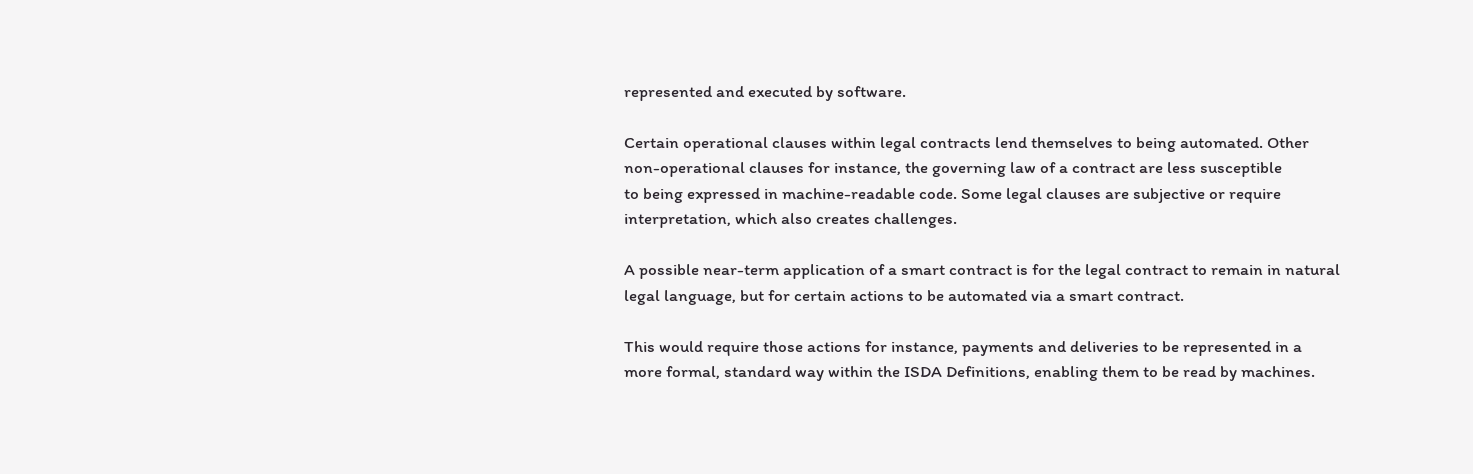represented and executed by software.

Certain operational clauses within legal contracts lend themselves to being automated. Other
non-operational clauses for instance, the governing law of a contract are less susceptible
to being expressed in machine-readable code. Some legal clauses are subjective or require
interpretation, which also creates challenges.

A possible near-term application of a smart contract is for the legal contract to remain in natural
legal language, but for certain actions to be automated via a smart contract.

This would require those actions for instance, payments and deliveries to be represented in a
more formal, standard way within the ISDA Definitions, enabling them to be read by machines.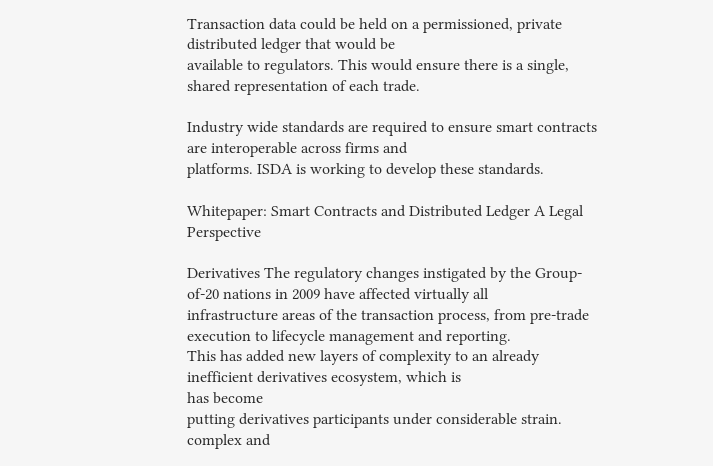Transaction data could be held on a permissioned, private distributed ledger that would be
available to regulators. This would ensure there is a single, shared representation of each trade.

Industry wide standards are required to ensure smart contracts are interoperable across firms and
platforms. ISDA is working to develop these standards.

Whitepaper: Smart Contracts and Distributed Ledger A Legal Perspective

Derivatives The regulatory changes instigated by the Group-of-20 nations in 2009 have affected virtually all
infrastructure areas of the transaction process, from pre-trade execution to lifecycle management and reporting.
This has added new layers of complexity to an already inefficient derivatives ecosystem, which is
has become
putting derivatives participants under considerable strain.
complex and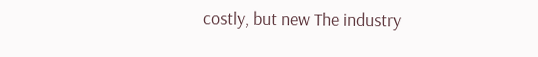costly, but new The industry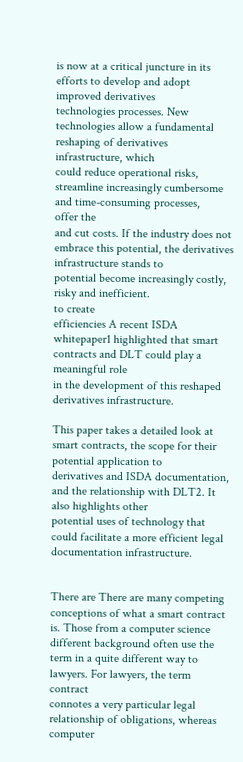is now at a critical juncture in its efforts to develop and adopt improved derivatives
technologies processes. New technologies allow a fundamental reshaping of derivatives infrastructure, which
could reduce operational risks, streamline increasingly cumbersome and time-consuming processes,
offer the
and cut costs. If the industry does not embrace this potential, the derivatives infrastructure stands to
potential become increasingly costly, risky and inefficient.
to create
efficiencies A recent ISDA whitepaper1 highlighted that smart contracts and DLT could play a meaningful role
in the development of this reshaped derivatives infrastructure.

This paper takes a detailed look at smart contracts, the scope for their potential application to
derivatives and ISDA documentation, and the relationship with DLT2. It also highlights other
potential uses of technology that could facilitate a more efficient legal documentation infrastructure.


There are There are many competing conceptions of what a smart contract is. Those from a computer science
different background often use the term in a quite different way to lawyers. For lawyers, the term contract
connotes a very particular legal relationship of obligations, whereas computer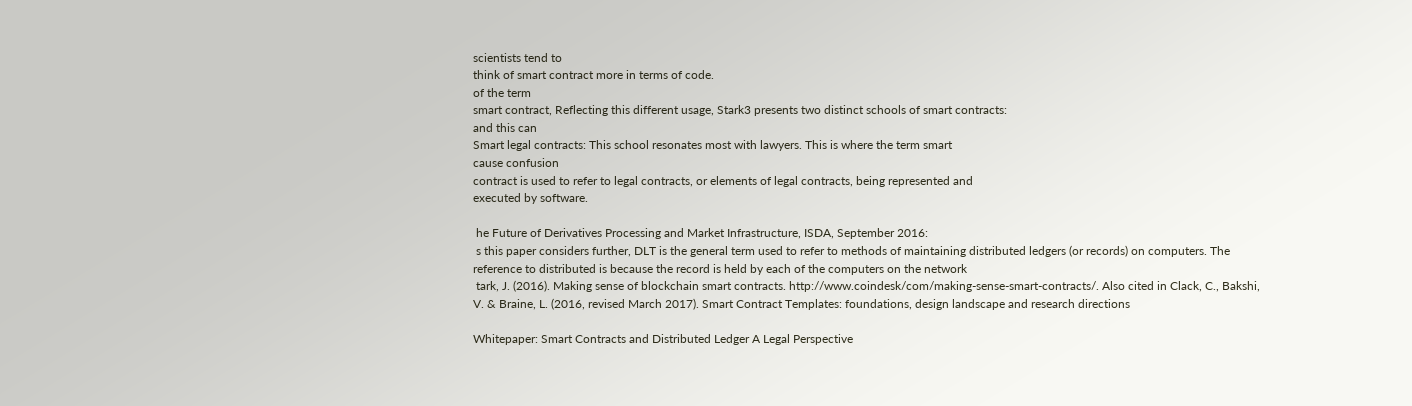scientists tend to
think of smart contract more in terms of code.
of the term
smart contract, Reflecting this different usage, Stark3 presents two distinct schools of smart contracts:
and this can
Smart legal contracts: This school resonates most with lawyers. This is where the term smart
cause confusion
contract is used to refer to legal contracts, or elements of legal contracts, being represented and
executed by software.

 he Future of Derivatives Processing and Market Infrastructure, ISDA, September 2016:
 s this paper considers further, DLT is the general term used to refer to methods of maintaining distributed ledgers (or records) on computers. The
reference to distributed is because the record is held by each of the computers on the network
 tark, J. (2016). Making sense of blockchain smart contracts. http://www.coindesk/com/making-sense-smart-contracts/. Also cited in Clack, C., Bakshi,
V. & Braine, L. (2016, revised March 2017). Smart Contract Templates: foundations, design landscape and research directions

Whitepaper: Smart Contracts and Distributed Ledger A Legal Perspective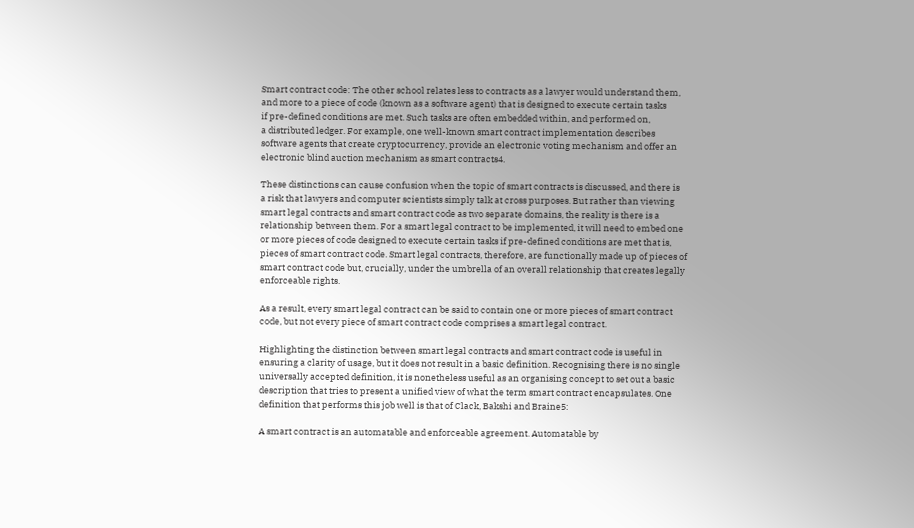Smart contract code: The other school relates less to contracts as a lawyer would understand them,
and more to a piece of code (known as a software agent) that is designed to execute certain tasks
if pre-defined conditions are met. Such tasks are often embedded within, and performed on,
a distributed ledger. For example, one well-known smart contract implementation describes
software agents that create cryptocurrency, provide an electronic voting mechanism and offer an
electronic blind auction mechanism as smart contracts4.

These distinctions can cause confusion when the topic of smart contracts is discussed, and there is
a risk that lawyers and computer scientists simply talk at cross purposes. But rather than viewing
smart legal contracts and smart contract code as two separate domains, the reality is there is a
relationship between them. For a smart legal contract to be implemented, it will need to embed one
or more pieces of code designed to execute certain tasks if pre-defined conditions are met that is,
pieces of smart contract code. Smart legal contracts, therefore, are functionally made up of pieces of
smart contract code but, crucially, under the umbrella of an overall relationship that creates legally
enforceable rights.

As a result, every smart legal contract can be said to contain one or more pieces of smart contract
code, but not every piece of smart contract code comprises a smart legal contract.

Highlighting the distinction between smart legal contracts and smart contract code is useful in
ensuring a clarity of usage, but it does not result in a basic definition. Recognising there is no single
universally accepted definition, it is nonetheless useful as an organising concept to set out a basic
description that tries to present a unified view of what the term smart contract encapsulates. One
definition that performs this job well is that of Clack, Bakshi and Braine5:

A smart contract is an automatable and enforceable agreement. Automatable by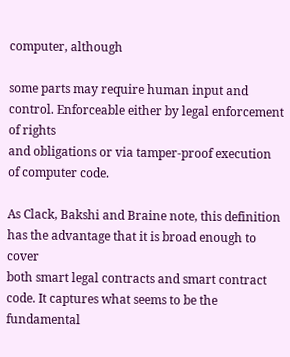computer, although

some parts may require human input and control. Enforceable either by legal enforcement of rights
and obligations or via tamper-proof execution of computer code.

As Clack, Bakshi and Braine note, this definition has the advantage that it is broad enough to cover
both smart legal contracts and smart contract code. It captures what seems to be the fundamental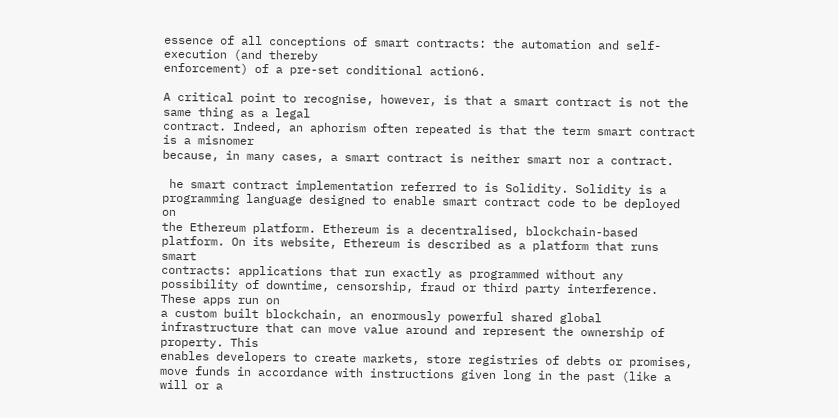essence of all conceptions of smart contracts: the automation and self-execution (and thereby
enforcement) of a pre-set conditional action6.

A critical point to recognise, however, is that a smart contract is not the same thing as a legal
contract. Indeed, an aphorism often repeated is that the term smart contract is a misnomer
because, in many cases, a smart contract is neither smart nor a contract.

 he smart contract implementation referred to is Solidity. Solidity is a programming language designed to enable smart contract code to be deployed on
the Ethereum platform. Ethereum is a decentralised, blockchain-based platform. On its website, Ethereum is described as a platform that runs smart
contracts: applications that run exactly as programmed without any possibility of downtime, censorship, fraud or third party interference. These apps run on
a custom built blockchain, an enormously powerful shared global infrastructure that can move value around and represent the ownership of property. This
enables developers to create markets, store registries of debts or promises, move funds in accordance with instructions given long in the past (like a will or a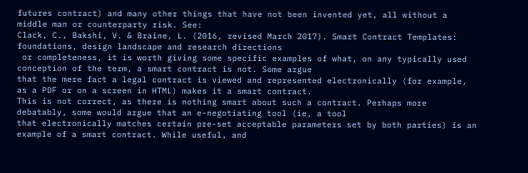futures contract) and many other things that have not been invented yet, all without a middle man or counterparty risk. See:
Clack, C., Bakshi, V. & Braine, L. (2016, revised March 2017). Smart Contract Templates: foundations, design landscape and research directions
 or completeness, it is worth giving some specific examples of what, on any typically used conception of the term, a smart contract is not. Some argue
that the mere fact a legal contract is viewed and represented electronically (for example, as a PDF or on a screen in HTML) makes it a smart contract.
This is not correct, as there is nothing smart about such a contract. Perhaps more debatably, some would argue that an e-negotiating tool (ie, a tool
that electronically matches certain pre-set acceptable parameters set by both parties) is an example of a smart contract. While useful, and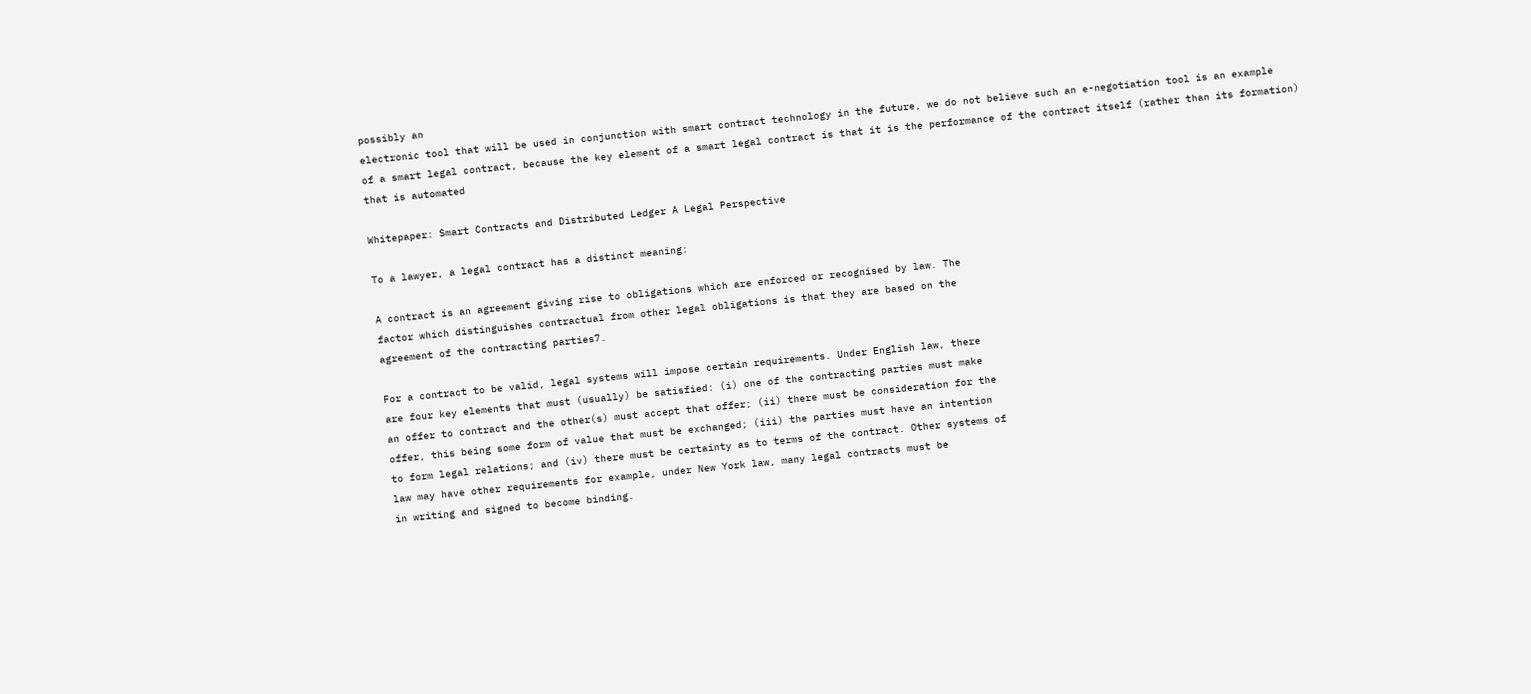possibly an
electronic tool that will be used in conjunction with smart contract technology in the future, we do not believe such an e-negotiation tool is an example
of a smart legal contract, because the key element of a smart legal contract is that it is the performance of the contract itself (rather than its formation)
that is automated

Whitepaper: Smart Contracts and Distributed Ledger A Legal Perspective

To a lawyer, a legal contract has a distinct meaning:

A contract is an agreement giving rise to obligations which are enforced or recognised by law. The
factor which distinguishes contractual from other legal obligations is that they are based on the
agreement of the contracting parties7.

For a contract to be valid, legal systems will impose certain requirements. Under English law, there
are four key elements that must (usually) be satisfied: (i) one of the contracting parties must make
an offer to contract and the other(s) must accept that offer; (ii) there must be consideration for the
offer, this being some form of value that must be exchanged; (iii) the parties must have an intention
to form legal relations; and (iv) there must be certainty as to terms of the contract. Other systems of
law may have other requirements for example, under New York law, many legal contracts must be
in writing and signed to become binding.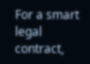For a smart legal contract,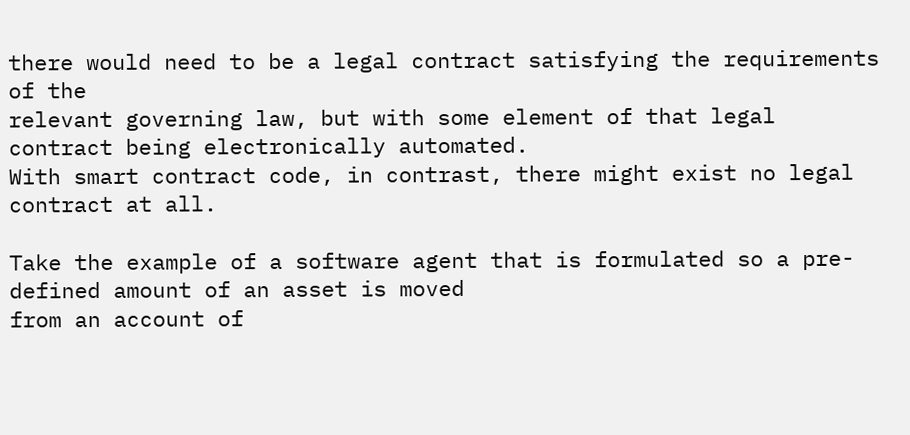there would need to be a legal contract satisfying the requirements of the
relevant governing law, but with some element of that legal contract being electronically automated.
With smart contract code, in contrast, there might exist no legal contract at all.

Take the example of a software agent that is formulated so a pre-defined amount of an asset is moved
from an account of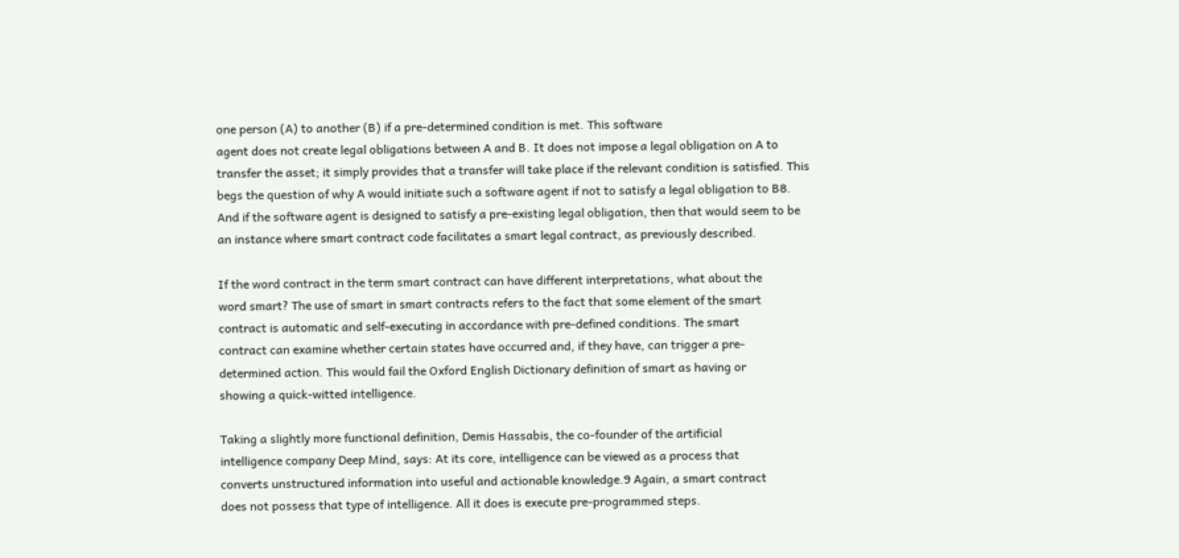one person (A) to another (B) if a pre-determined condition is met. This software
agent does not create legal obligations between A and B. It does not impose a legal obligation on A to
transfer the asset; it simply provides that a transfer will take place if the relevant condition is satisfied. This
begs the question of why A would initiate such a software agent if not to satisfy a legal obligation to B8.
And if the software agent is designed to satisfy a pre-existing legal obligation, then that would seem to be
an instance where smart contract code facilitates a smart legal contract, as previously described.

If the word contract in the term smart contract can have different interpretations, what about the
word smart? The use of smart in smart contracts refers to the fact that some element of the smart
contract is automatic and self-executing in accordance with pre-defined conditions. The smart
contract can examine whether certain states have occurred and, if they have, can trigger a pre-
determined action. This would fail the Oxford English Dictionary definition of smart as having or
showing a quick-witted intelligence.

Taking a slightly more functional definition, Demis Hassabis, the co-founder of the artificial
intelligence company Deep Mind, says: At its core, intelligence can be viewed as a process that
converts unstructured information into useful and actionable knowledge.9 Again, a smart contract
does not possess that type of intelligence. All it does is execute pre-programmed steps.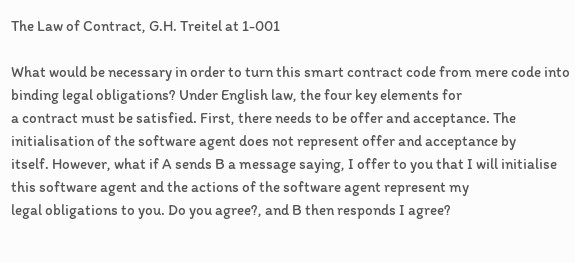The Law of Contract, G.H. Treitel at 1-001

What would be necessary in order to turn this smart contract code from mere code into binding legal obligations? Under English law, the four key elements for
a contract must be satisfied. First, there needs to be offer and acceptance. The initialisation of the software agent does not represent offer and acceptance by
itself. However, what if A sends B a message saying, I offer to you that I will initialise this software agent and the actions of the software agent represent my
legal obligations to you. Do you agree?, and B then responds I agree?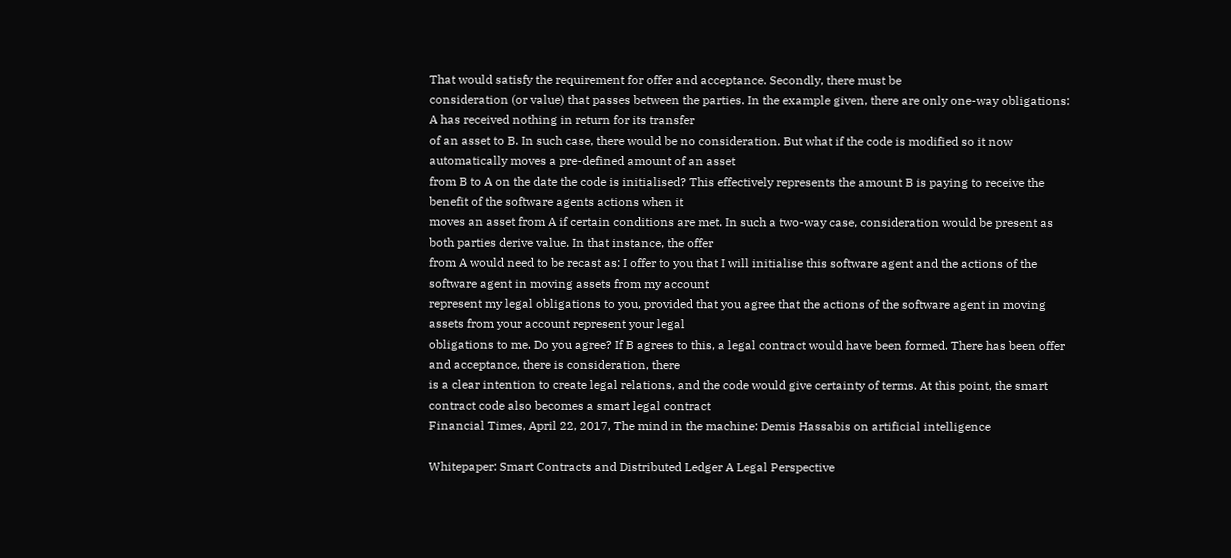That would satisfy the requirement for offer and acceptance. Secondly, there must be
consideration (or value) that passes between the parties. In the example given, there are only one-way obligations: A has received nothing in return for its transfer
of an asset to B. In such case, there would be no consideration. But what if the code is modified so it now automatically moves a pre-defined amount of an asset
from B to A on the date the code is initialised? This effectively represents the amount B is paying to receive the benefit of the software agents actions when it
moves an asset from A if certain conditions are met. In such a two-way case, consideration would be present as both parties derive value. In that instance, the offer
from A would need to be recast as: I offer to you that I will initialise this software agent and the actions of the software agent in moving assets from my account
represent my legal obligations to you, provided that you agree that the actions of the software agent in moving assets from your account represent your legal
obligations to me. Do you agree? If B agrees to this, a legal contract would have been formed. There has been offer and acceptance, there is consideration, there
is a clear intention to create legal relations, and the code would give certainty of terms. At this point, the smart contract code also becomes a smart legal contract
Financial Times, April 22, 2017, The mind in the machine: Demis Hassabis on artificial intelligence

Whitepaper: Smart Contracts and Distributed Ledger A Legal Perspective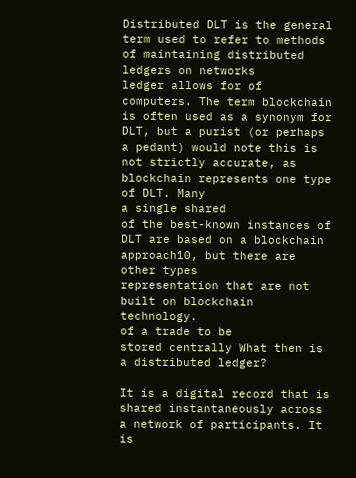Distributed DLT is the general term used to refer to methods of maintaining distributed ledgers on networks
ledger allows for of computers. The term blockchain is often used as a synonym for DLT, but a purist (or perhaps
a pedant) would note this is not strictly accurate, as blockchain represents one type of DLT. Many
a single shared
of the best-known instances of DLT are based on a blockchain approach10, but there are other types
representation that are not built on blockchain technology.
of a trade to be
stored centrally What then is a distributed ledger?

It is a digital record that is shared instantaneously across a network of participants. It is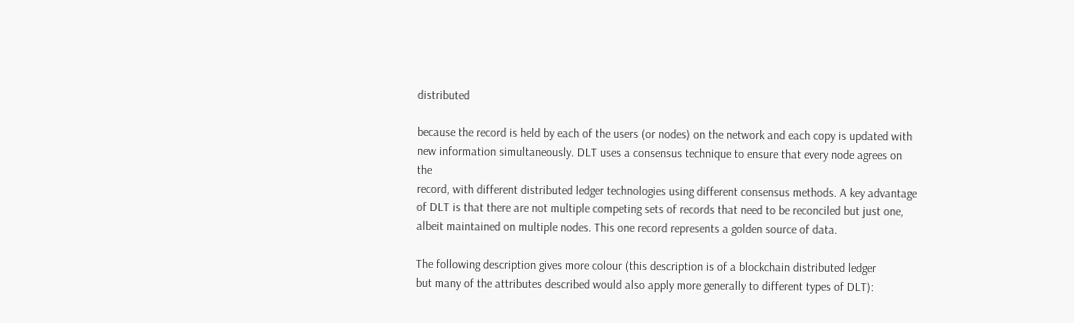distributed

because the record is held by each of the users (or nodes) on the network and each copy is updated with
new information simultaneously. DLT uses a consensus technique to ensure that every node agrees on the
record, with different distributed ledger technologies using different consensus methods. A key advantage
of DLT is that there are not multiple competing sets of records that need to be reconciled but just one,
albeit maintained on multiple nodes. This one record represents a golden source of data.

The following description gives more colour (this description is of a blockchain distributed ledger
but many of the attributes described would also apply more generally to different types of DLT):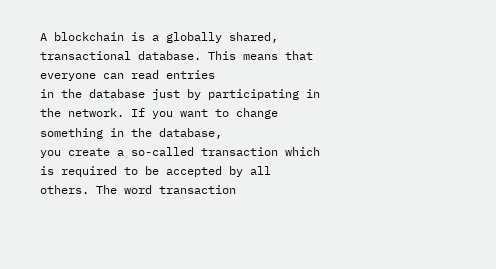A blockchain is a globally shared, transactional database. This means that everyone can read entries
in the database just by participating in the network. If you want to change something in the database,
you create a so-called transaction which is required to be accepted by all others. The word transaction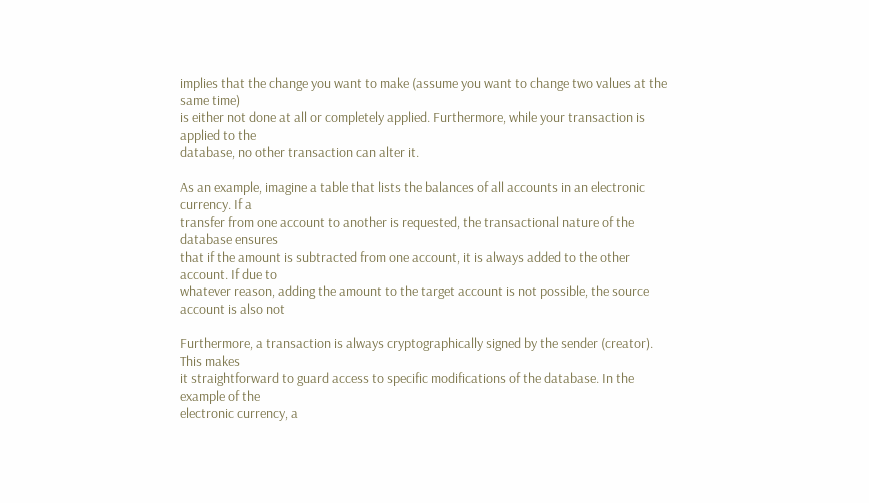implies that the change you want to make (assume you want to change two values at the same time)
is either not done at all or completely applied. Furthermore, while your transaction is applied to the
database, no other transaction can alter it.

As an example, imagine a table that lists the balances of all accounts in an electronic currency. If a
transfer from one account to another is requested, the transactional nature of the database ensures
that if the amount is subtracted from one account, it is always added to the other account. If due to
whatever reason, adding the amount to the target account is not possible, the source account is also not

Furthermore, a transaction is always cryptographically signed by the sender (creator). This makes
it straightforward to guard access to specific modifications of the database. In the example of the
electronic currency, a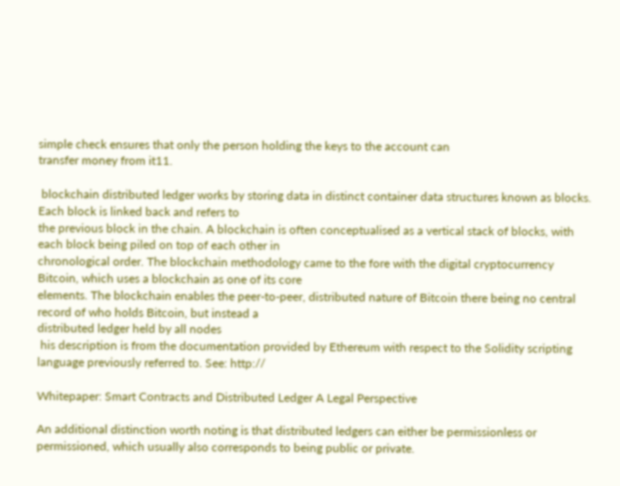simple check ensures that only the person holding the keys to the account can
transfer money from it11.

 blockchain distributed ledger works by storing data in distinct container data structures known as blocks. Each block is linked back and refers to
the previous block in the chain. A blockchain is often conceptualised as a vertical stack of blocks, with each block being piled on top of each other in
chronological order. The blockchain methodology came to the fore with the digital cryptocurrency Bitcoin, which uses a blockchain as one of its core
elements. The blockchain enables the peer-to-peer, distributed nature of Bitcoin there being no central record of who holds Bitcoin, but instead a
distributed ledger held by all nodes
 his description is from the documentation provided by Ethereum with respect to the Solidity scripting language previously referred to. See: http://

Whitepaper: Smart Contracts and Distributed Ledger A Legal Perspective

An additional distinction worth noting is that distributed ledgers can either be permissionless or
permissioned, which usually also corresponds to being public or private.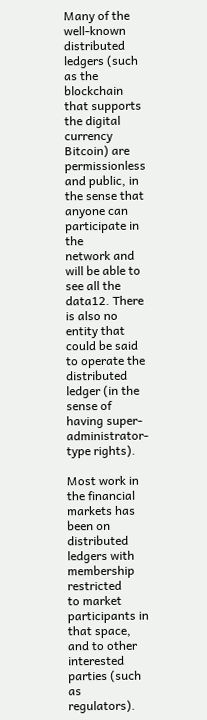Many of the well-known distributed ledgers (such as the blockchain that supports the digital
currency Bitcoin) are permissionless and public, in the sense that anyone can participate in the
network and will be able to see all the data12. There is also no entity that could be said to operate the
distributed ledger (in the sense of having super-administrator-type rights).

Most work in the financial markets has been on distributed ledgers with membership restricted
to market participants in that space, and to other interested parties (such as regulators).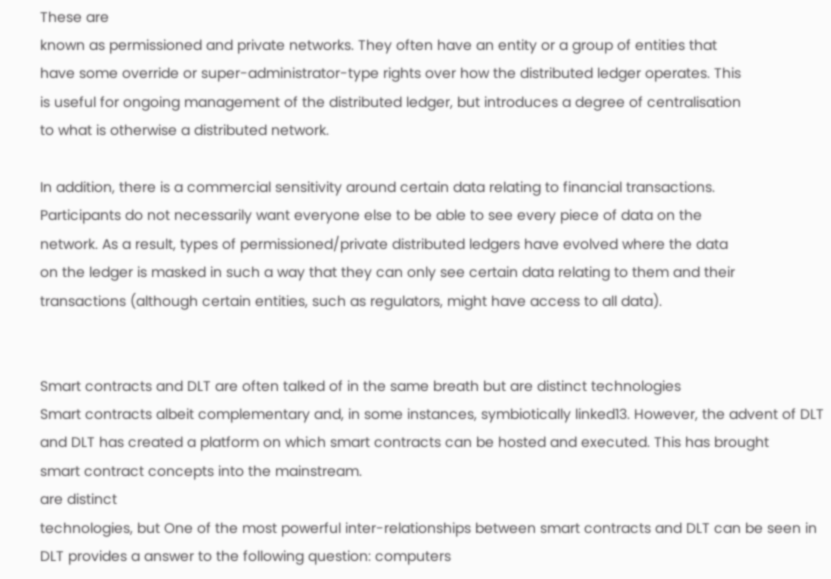These are
known as permissioned and private networks. They often have an entity or a group of entities that
have some override or super-administrator-type rights over how the distributed ledger operates. This
is useful for ongoing management of the distributed ledger, but introduces a degree of centralisation
to what is otherwise a distributed network.

In addition, there is a commercial sensitivity around certain data relating to financial transactions.
Participants do not necessarily want everyone else to be able to see every piece of data on the
network. As a result, types of permissioned/private distributed ledgers have evolved where the data
on the ledger is masked in such a way that they can only see certain data relating to them and their
transactions (although certain entities, such as regulators, might have access to all data).


Smart contracts and DLT are often talked of in the same breath but are distinct technologies
Smart contracts albeit complementary and, in some instances, symbiotically linked13. However, the advent of DLT
and DLT has created a platform on which smart contracts can be hosted and executed. This has brought
smart contract concepts into the mainstream.
are distinct
technologies, but One of the most powerful inter-relationships between smart contracts and DLT can be seen in
DLT provides a answer to the following question: computers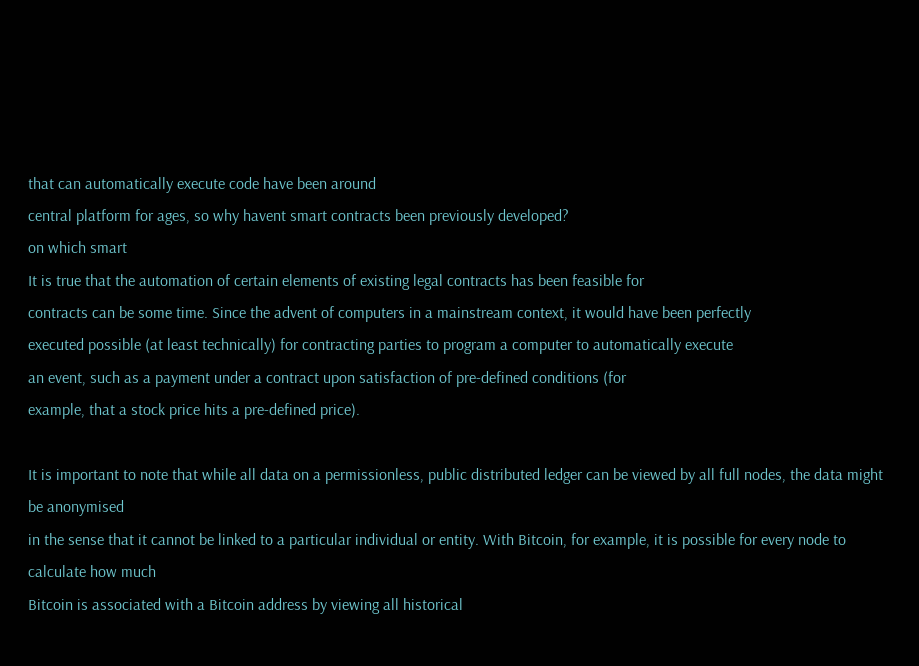that can automatically execute code have been around
central platform for ages, so why havent smart contracts been previously developed?
on which smart
It is true that the automation of certain elements of existing legal contracts has been feasible for
contracts can be some time. Since the advent of computers in a mainstream context, it would have been perfectly
executed possible (at least technically) for contracting parties to program a computer to automatically execute
an event, such as a payment under a contract upon satisfaction of pre-defined conditions (for
example, that a stock price hits a pre-defined price).

It is important to note that while all data on a permissionless, public distributed ledger can be viewed by all full nodes, the data might be anonymised
in the sense that it cannot be linked to a particular individual or entity. With Bitcoin, for example, it is possible for every node to calculate how much
Bitcoin is associated with a Bitcoin address by viewing all historical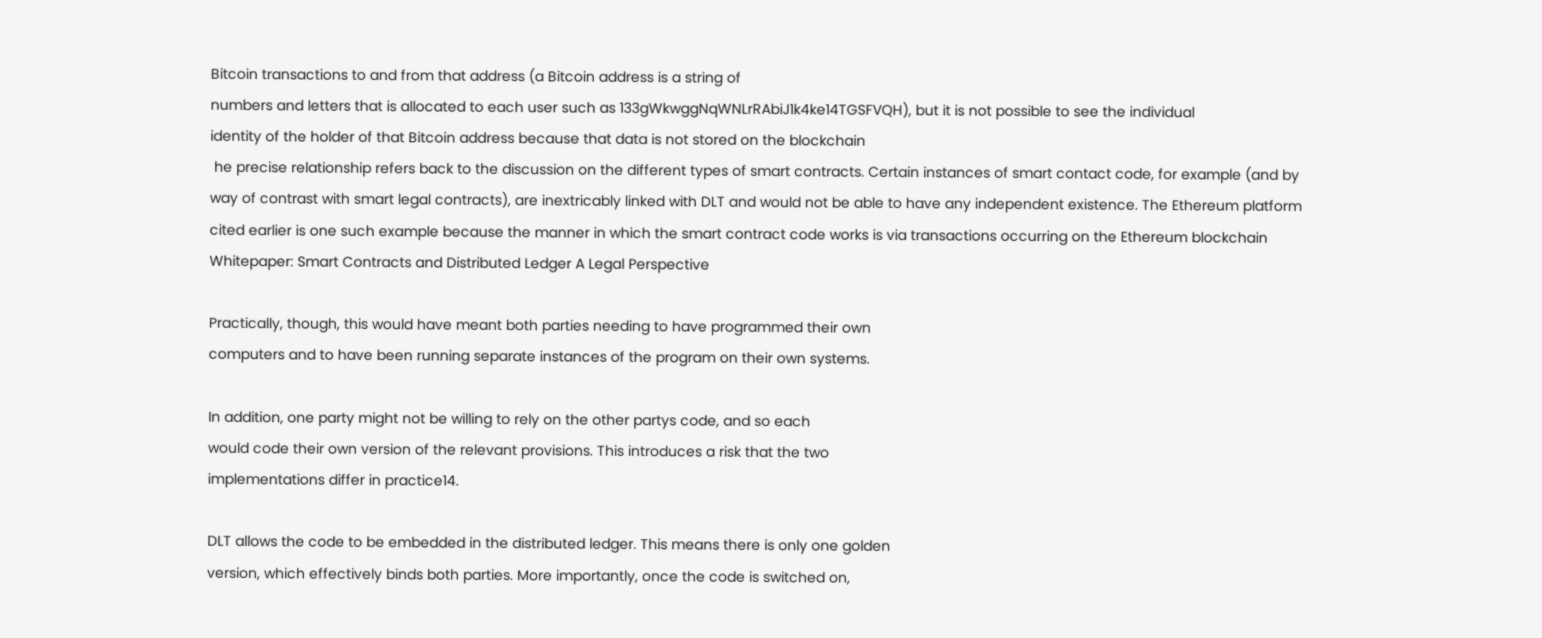Bitcoin transactions to and from that address (a Bitcoin address is a string of
numbers and letters that is allocated to each user such as 133gWkwggNqWNLrRAbiJ1k4ke14TGSFVQH), but it is not possible to see the individual
identity of the holder of that Bitcoin address because that data is not stored on the blockchain
 he precise relationship refers back to the discussion on the different types of smart contracts. Certain instances of smart contact code, for example (and by
way of contrast with smart legal contracts), are inextricably linked with DLT and would not be able to have any independent existence. The Ethereum platform
cited earlier is one such example because the manner in which the smart contract code works is via transactions occurring on the Ethereum blockchain
Whitepaper: Smart Contracts and Distributed Ledger A Legal Perspective

Practically, though, this would have meant both parties needing to have programmed their own
computers and to have been running separate instances of the program on their own systems.

In addition, one party might not be willing to rely on the other partys code, and so each
would code their own version of the relevant provisions. This introduces a risk that the two
implementations differ in practice14.

DLT allows the code to be embedded in the distributed ledger. This means there is only one golden
version, which effectively binds both parties. More importantly, once the code is switched on,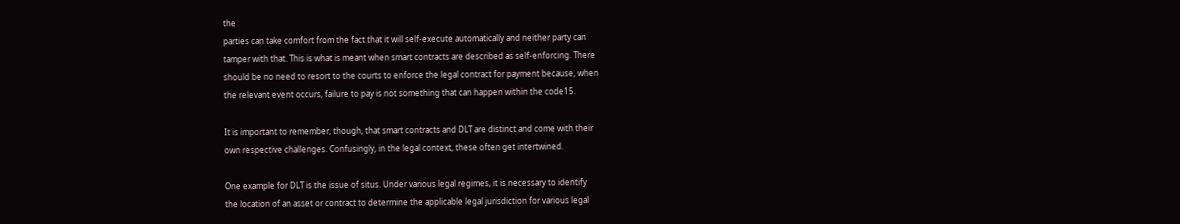the
parties can take comfort from the fact that it will self-execute automatically and neither party can
tamper with that. This is what is meant when smart contracts are described as self-enforcing. There
should be no need to resort to the courts to enforce the legal contract for payment because, when
the relevant event occurs, failure to pay is not something that can happen within the code15.

It is important to remember, though, that smart contracts and DLT are distinct and come with their
own respective challenges. Confusingly, in the legal context, these often get intertwined.

One example for DLT is the issue of situs. Under various legal regimes, it is necessary to identify
the location of an asset or contract to determine the applicable legal jurisdiction for various legal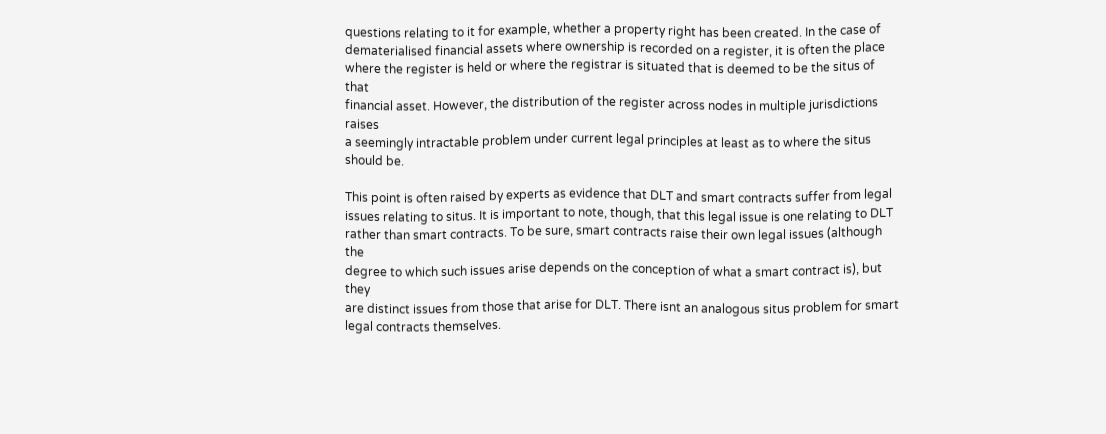questions relating to it for example, whether a property right has been created. In the case of
dematerialised financial assets where ownership is recorded on a register, it is often the place
where the register is held or where the registrar is situated that is deemed to be the situs of that
financial asset. However, the distribution of the register across nodes in multiple jurisdictions raises
a seemingly intractable problem under current legal principles at least as to where the situs
should be.

This point is often raised by experts as evidence that DLT and smart contracts suffer from legal
issues relating to situs. It is important to note, though, that this legal issue is one relating to DLT
rather than smart contracts. To be sure, smart contracts raise their own legal issues (although the
degree to which such issues arise depends on the conception of what a smart contract is), but they
are distinct issues from those that arise for DLT. There isnt an analogous situs problem for smart
legal contracts themselves.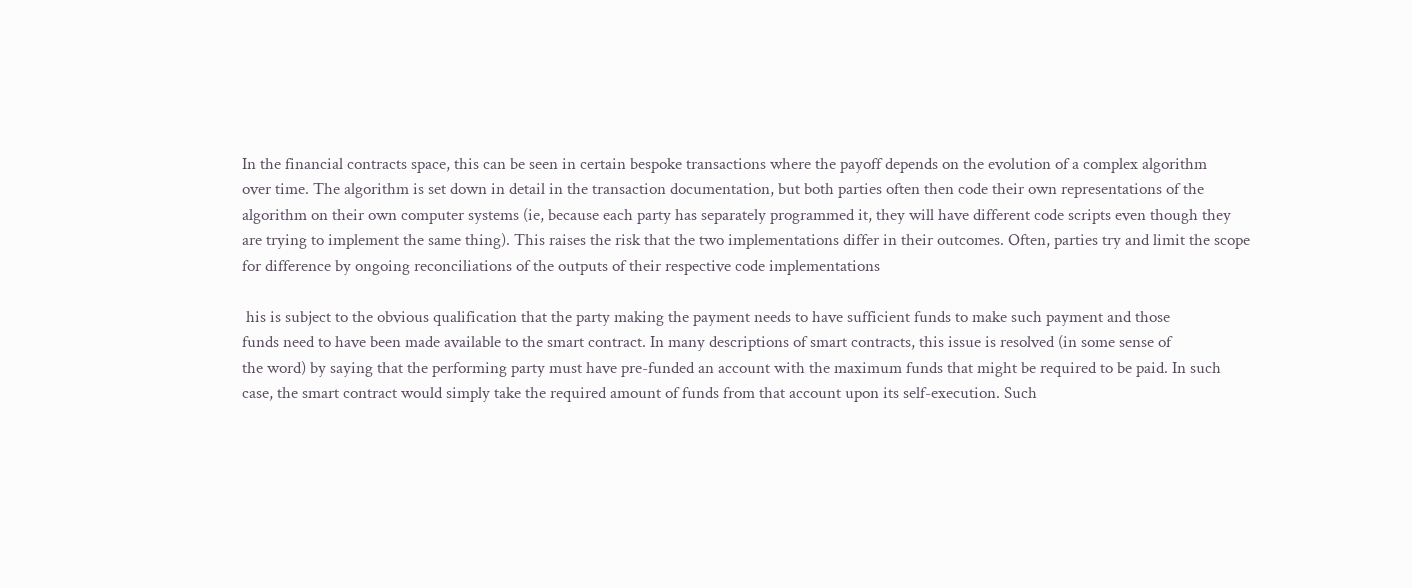In the financial contracts space, this can be seen in certain bespoke transactions where the payoff depends on the evolution of a complex algorithm
over time. The algorithm is set down in detail in the transaction documentation, but both parties often then code their own representations of the
algorithm on their own computer systems (ie, because each party has separately programmed it, they will have different code scripts even though they
are trying to implement the same thing). This raises the risk that the two implementations differ in their outcomes. Often, parties try and limit the scope
for difference by ongoing reconciliations of the outputs of their respective code implementations

 his is subject to the obvious qualification that the party making the payment needs to have sufficient funds to make such payment and those
funds need to have been made available to the smart contract. In many descriptions of smart contracts, this issue is resolved (in some sense of
the word) by saying that the performing party must have pre-funded an account with the maximum funds that might be required to be paid. In such
case, the smart contract would simply take the required amount of funds from that account upon its self-execution. Such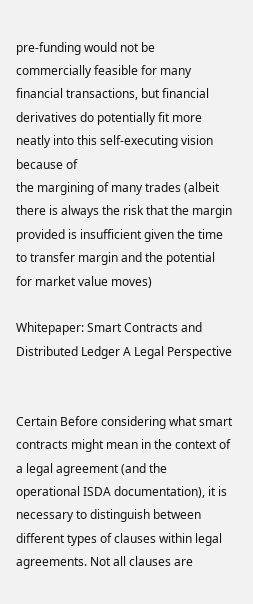pre-funding would not be
commercially feasible for many financial transactions, but financial derivatives do potentially fit more neatly into this self-executing vision because of
the margining of many trades (albeit there is always the risk that the margin provided is insufficient given the time to transfer margin and the potential
for market value moves)

Whitepaper: Smart Contracts and Distributed Ledger A Legal Perspective


Certain Before considering what smart contracts might mean in the context of a legal agreement (and the
operational ISDA documentation), it is necessary to distinguish between different types of clauses within legal
agreements. Not all clauses are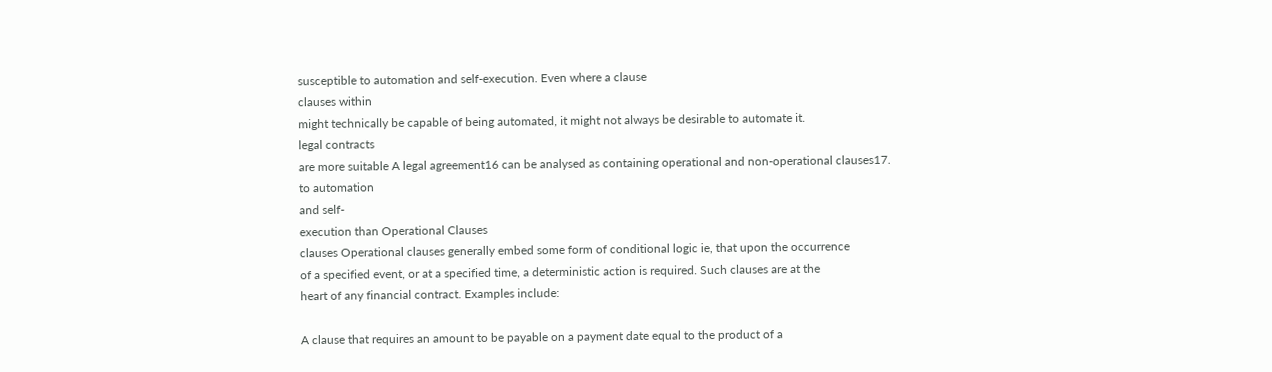susceptible to automation and self-execution. Even where a clause
clauses within
might technically be capable of being automated, it might not always be desirable to automate it.
legal contracts
are more suitable A legal agreement16 can be analysed as containing operational and non-operational clauses17.
to automation
and self-
execution than Operational Clauses
clauses Operational clauses generally embed some form of conditional logic ie, that upon the occurrence
of a specified event, or at a specified time, a deterministic action is required. Such clauses are at the
heart of any financial contract. Examples include:

A clause that requires an amount to be payable on a payment date equal to the product of a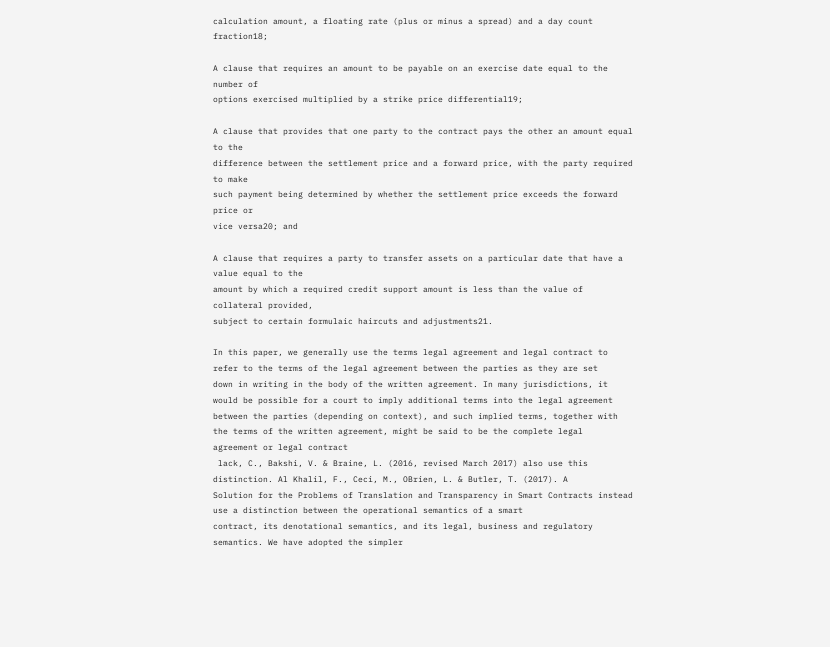calculation amount, a floating rate (plus or minus a spread) and a day count fraction18;

A clause that requires an amount to be payable on an exercise date equal to the number of
options exercised multiplied by a strike price differential19;

A clause that provides that one party to the contract pays the other an amount equal to the
difference between the settlement price and a forward price, with the party required to make
such payment being determined by whether the settlement price exceeds the forward price or
vice versa20; and

A clause that requires a party to transfer assets on a particular date that have a value equal to the
amount by which a required credit support amount is less than the value of collateral provided,
subject to certain formulaic haircuts and adjustments21.

In this paper, we generally use the terms legal agreement and legal contract to refer to the terms of the legal agreement between the parties as they are set
down in writing in the body of the written agreement. In many jurisdictions, it would be possible for a court to imply additional terms into the legal agreement
between the parties (depending on context), and such implied terms, together with the terms of the written agreement, might be said to be the complete legal
agreement or legal contract
 lack, C., Bakshi, V. & Braine, L. (2016, revised March 2017) also use this distinction. Al Khalil, F., Ceci, M., OBrien, L. & Butler, T. (2017). A
Solution for the Problems of Translation and Transparency in Smart Contracts instead use a distinction between the operational semantics of a smart
contract, its denotational semantics, and its legal, business and regulatory semantics. We have adopted the simpler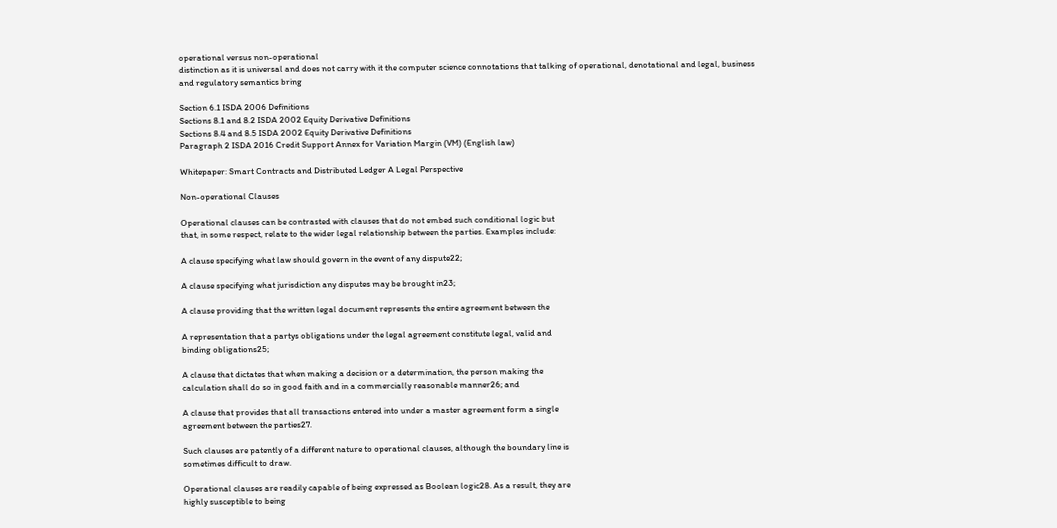operational versus non-operational
distinction as it is universal and does not carry with it the computer science connotations that talking of operational, denotational and legal, business
and regulatory semantics bring

Section 6.1 ISDA 2006 Definitions
Sections 8.1 and 8.2 ISDA 2002 Equity Derivative Definitions
Sections 8.4 and 8.5 ISDA 2002 Equity Derivative Definitions
Paragraph 2 ISDA 2016 Credit Support Annex for Variation Margin (VM) (English law)

Whitepaper: Smart Contracts and Distributed Ledger A Legal Perspective

Non-operational Clauses

Operational clauses can be contrasted with clauses that do not embed such conditional logic but
that, in some respect, relate to the wider legal relationship between the parties. Examples include:

A clause specifying what law should govern in the event of any dispute22;

A clause specifying what jurisdiction any disputes may be brought in23;

A clause providing that the written legal document represents the entire agreement between the

A representation that a partys obligations under the legal agreement constitute legal, valid and
binding obligations25;

A clause that dictates that when making a decision or a determination, the person making the
calculation shall do so in good faith and in a commercially reasonable manner26; and

A clause that provides that all transactions entered into under a master agreement form a single
agreement between the parties27.

Such clauses are patently of a different nature to operational clauses, although the boundary line is
sometimes difficult to draw.

Operational clauses are readily capable of being expressed as Boolean logic28. As a result, they are
highly susceptible to being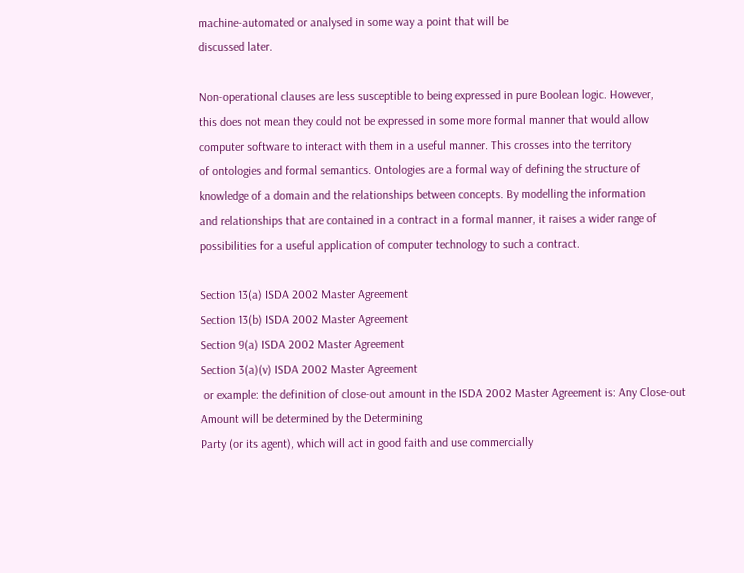machine-automated or analysed in some way a point that will be
discussed later.

Non-operational clauses are less susceptible to being expressed in pure Boolean logic. However,
this does not mean they could not be expressed in some more formal manner that would allow
computer software to interact with them in a useful manner. This crosses into the territory
of ontologies and formal semantics. Ontologies are a formal way of defining the structure of
knowledge of a domain and the relationships between concepts. By modelling the information
and relationships that are contained in a contract in a formal manner, it raises a wider range of
possibilities for a useful application of computer technology to such a contract.

Section 13(a) ISDA 2002 Master Agreement
Section 13(b) ISDA 2002 Master Agreement
Section 9(a) ISDA 2002 Master Agreement
Section 3(a)(v) ISDA 2002 Master Agreement
 or example: the definition of close-out amount in the ISDA 2002 Master Agreement is: Any Close-out Amount will be determined by the Determining
Party (or its agent), which will act in good faith and use commercially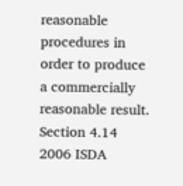reasonable procedures in order to produce a commercially reasonable result.
Section 4.14 2006 ISDA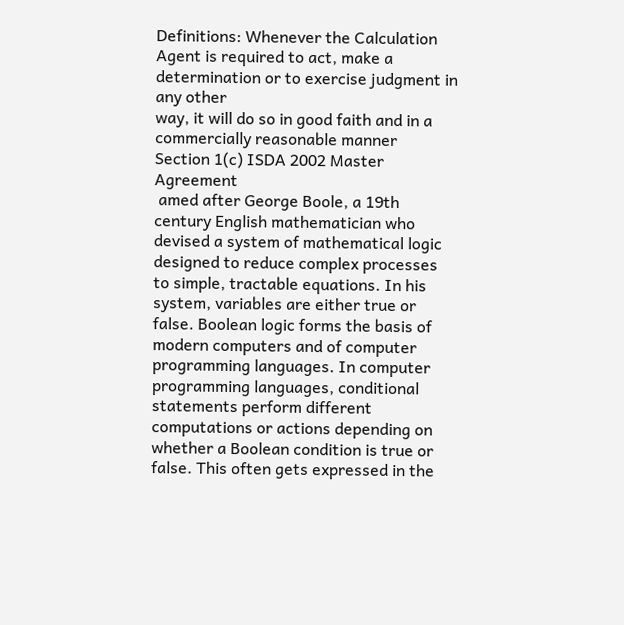Definitions: Whenever the Calculation Agent is required to act, make a determination or to exercise judgment in any other
way, it will do so in good faith and in a commercially reasonable manner
Section 1(c) ISDA 2002 Master Agreement
 amed after George Boole, a 19th century English mathematician who devised a system of mathematical logic designed to reduce complex processes
to simple, tractable equations. In his system, variables are either true or false. Boolean logic forms the basis of modern computers and of computer
programming languages. In computer programming languages, conditional statements perform different computations or actions depending on
whether a Boolean condition is true or false. This often gets expressed in the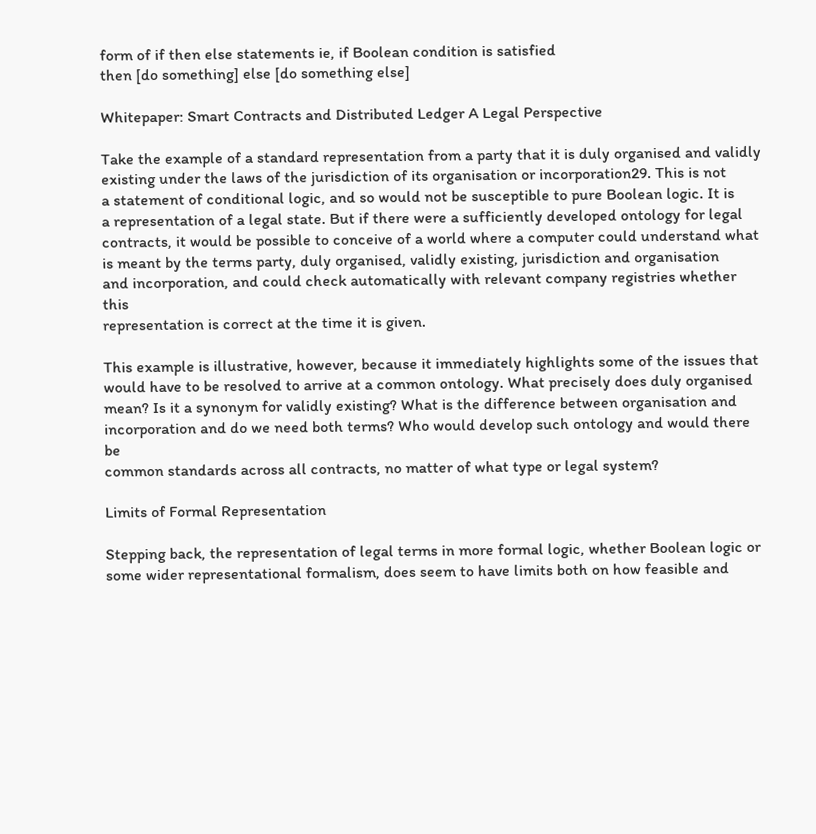form of if then else statements ie, if Boolean condition is satisfied
then [do something] else [do something else]

Whitepaper: Smart Contracts and Distributed Ledger A Legal Perspective

Take the example of a standard representation from a party that it is duly organised and validly
existing under the laws of the jurisdiction of its organisation or incorporation29. This is not
a statement of conditional logic, and so would not be susceptible to pure Boolean logic. It is
a representation of a legal state. But if there were a sufficiently developed ontology for legal
contracts, it would be possible to conceive of a world where a computer could understand what
is meant by the terms party, duly organised, validly existing, jurisdiction and organisation
and incorporation, and could check automatically with relevant company registries whether this
representation is correct at the time it is given.

This example is illustrative, however, because it immediately highlights some of the issues that
would have to be resolved to arrive at a common ontology. What precisely does duly organised
mean? Is it a synonym for validly existing? What is the difference between organisation and
incorporation and do we need both terms? Who would develop such ontology and would there be
common standards across all contracts, no matter of what type or legal system?

Limits of Formal Representation

Stepping back, the representation of legal terms in more formal logic, whether Boolean logic or
some wider representational formalism, does seem to have limits both on how feasible and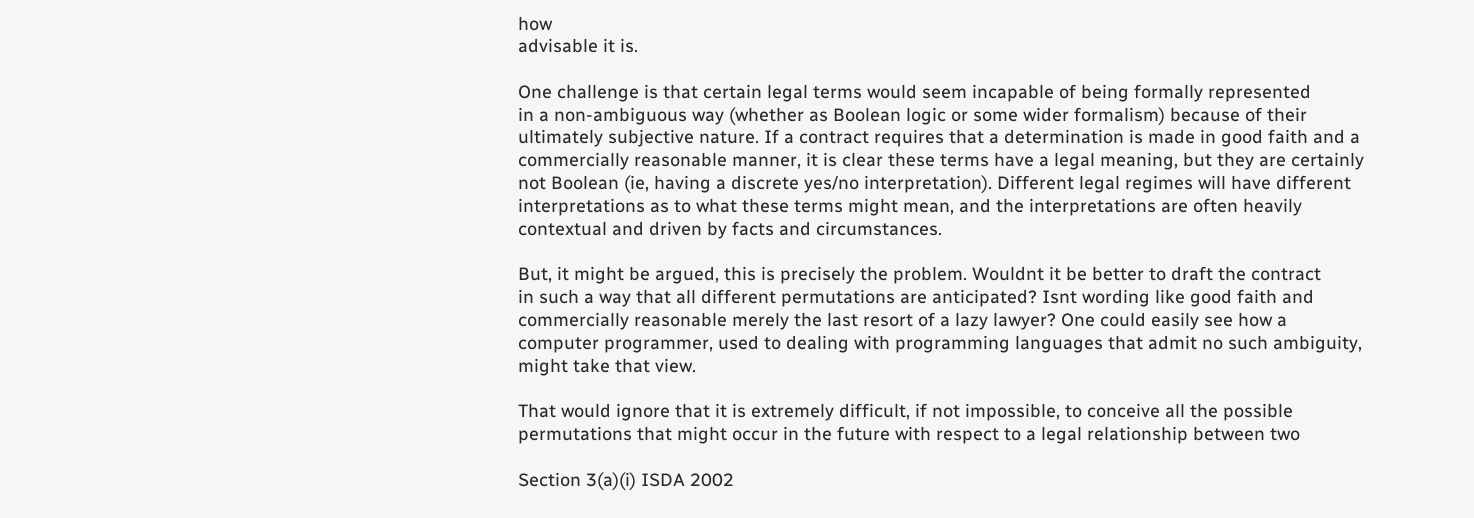how
advisable it is.

One challenge is that certain legal terms would seem incapable of being formally represented
in a non-ambiguous way (whether as Boolean logic or some wider formalism) because of their
ultimately subjective nature. If a contract requires that a determination is made in good faith and a
commercially reasonable manner, it is clear these terms have a legal meaning, but they are certainly
not Boolean (ie, having a discrete yes/no interpretation). Different legal regimes will have different
interpretations as to what these terms might mean, and the interpretations are often heavily
contextual and driven by facts and circumstances.

But, it might be argued, this is precisely the problem. Wouldnt it be better to draft the contract
in such a way that all different permutations are anticipated? Isnt wording like good faith and
commercially reasonable merely the last resort of a lazy lawyer? One could easily see how a
computer programmer, used to dealing with programming languages that admit no such ambiguity,
might take that view.

That would ignore that it is extremely difficult, if not impossible, to conceive all the possible
permutations that might occur in the future with respect to a legal relationship between two

Section 3(a)(i) ISDA 2002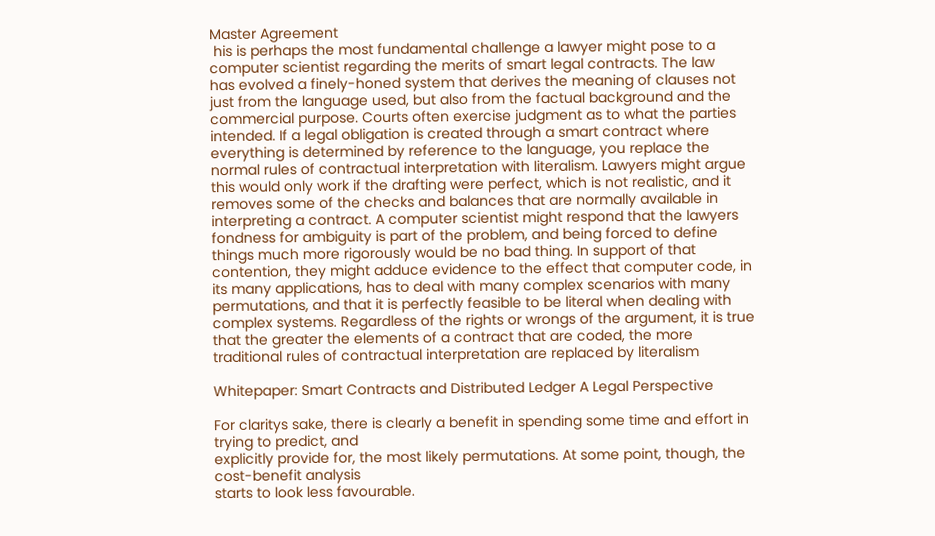Master Agreement
 his is perhaps the most fundamental challenge a lawyer might pose to a computer scientist regarding the merits of smart legal contracts. The law
has evolved a finely-honed system that derives the meaning of clauses not just from the language used, but also from the factual background and the
commercial purpose. Courts often exercise judgment as to what the parties intended. If a legal obligation is created through a smart contract where
everything is determined by reference to the language, you replace the normal rules of contractual interpretation with literalism. Lawyers might argue
this would only work if the drafting were perfect, which is not realistic, and it removes some of the checks and balances that are normally available in
interpreting a contract. A computer scientist might respond that the lawyers fondness for ambiguity is part of the problem, and being forced to define
things much more rigorously would be no bad thing. In support of that contention, they might adduce evidence to the effect that computer code, in
its many applications, has to deal with many complex scenarios with many permutations, and that it is perfectly feasible to be literal when dealing with
complex systems. Regardless of the rights or wrongs of the argument, it is true that the greater the elements of a contract that are coded, the more
traditional rules of contractual interpretation are replaced by literalism

Whitepaper: Smart Contracts and Distributed Ledger A Legal Perspective

For claritys sake, there is clearly a benefit in spending some time and effort in trying to predict, and
explicitly provide for, the most likely permutations. At some point, though, the cost-benefit analysis
starts to look less favourable.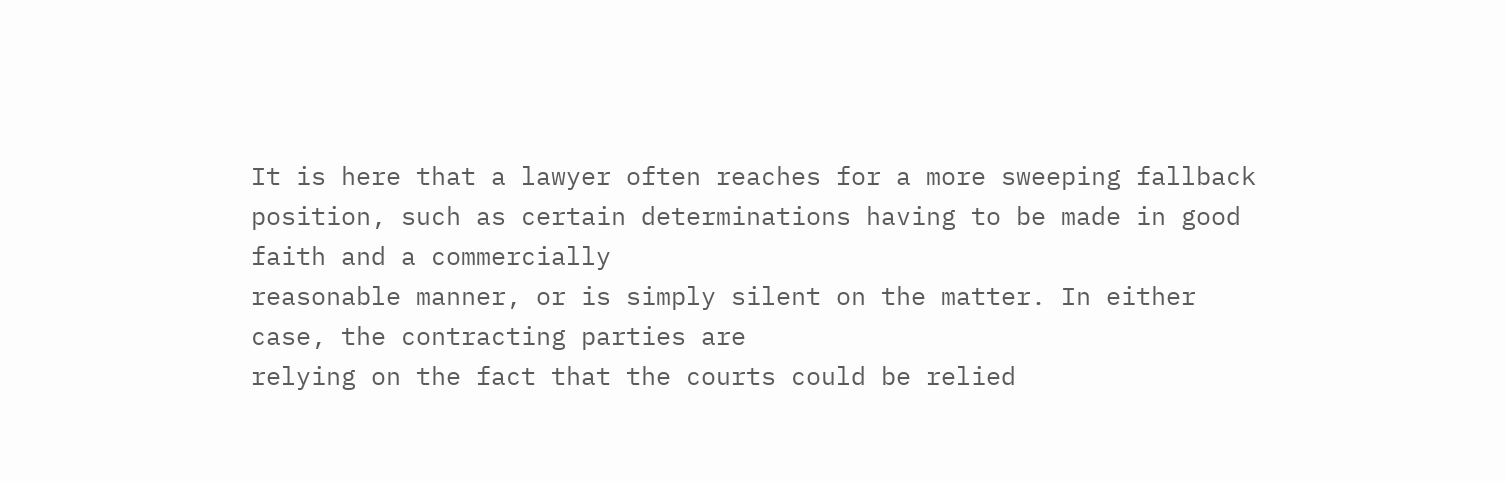It is here that a lawyer often reaches for a more sweeping fallback
position, such as certain determinations having to be made in good faith and a commercially
reasonable manner, or is simply silent on the matter. In either case, the contracting parties are
relying on the fact that the courts could be relied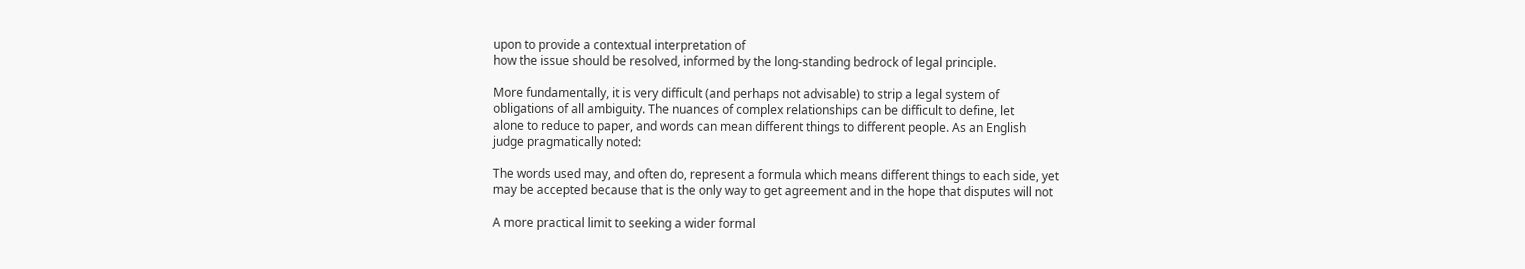upon to provide a contextual interpretation of
how the issue should be resolved, informed by the long-standing bedrock of legal principle.

More fundamentally, it is very difficult (and perhaps not advisable) to strip a legal system of
obligations of all ambiguity. The nuances of complex relationships can be difficult to define, let
alone to reduce to paper, and words can mean different things to different people. As an English
judge pragmatically noted:

The words used may, and often do, represent a formula which means different things to each side, yet
may be accepted because that is the only way to get agreement and in the hope that disputes will not

A more practical limit to seeking a wider formal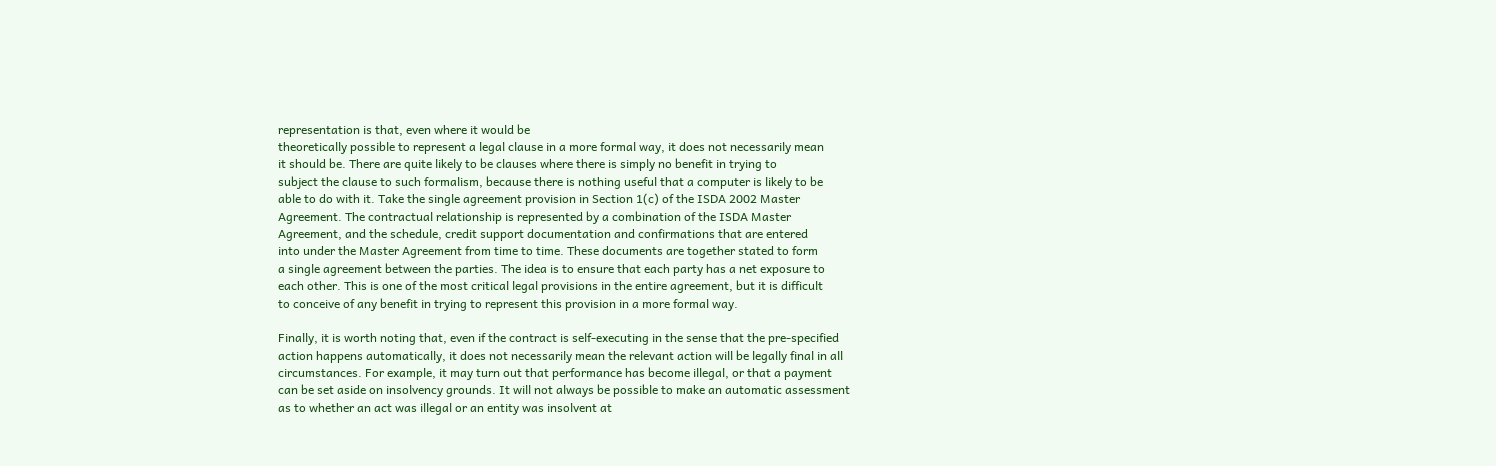representation is that, even where it would be
theoretically possible to represent a legal clause in a more formal way, it does not necessarily mean
it should be. There are quite likely to be clauses where there is simply no benefit in trying to
subject the clause to such formalism, because there is nothing useful that a computer is likely to be
able to do with it. Take the single agreement provision in Section 1(c) of the ISDA 2002 Master
Agreement. The contractual relationship is represented by a combination of the ISDA Master
Agreement, and the schedule, credit support documentation and confirmations that are entered
into under the Master Agreement from time to time. These documents are together stated to form
a single agreement between the parties. The idea is to ensure that each party has a net exposure to
each other. This is one of the most critical legal provisions in the entire agreement, but it is difficult
to conceive of any benefit in trying to represent this provision in a more formal way.

Finally, it is worth noting that, even if the contract is self-executing in the sense that the pre-specified
action happens automatically, it does not necessarily mean the relevant action will be legally final in all
circumstances. For example, it may turn out that performance has become illegal, or that a payment
can be set aside on insolvency grounds. It will not always be possible to make an automatic assessment
as to whether an act was illegal or an entity was insolvent at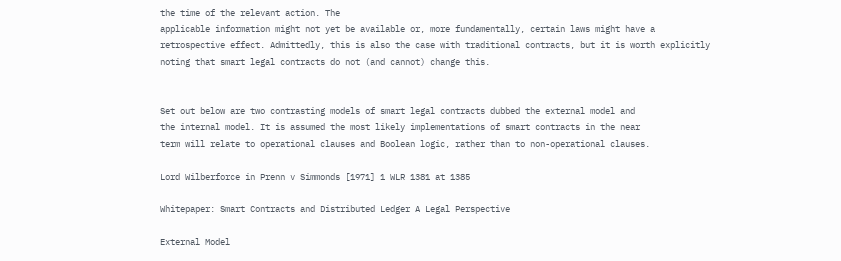the time of the relevant action. The
applicable information might not yet be available or, more fundamentally, certain laws might have a
retrospective effect. Admittedly, this is also the case with traditional contracts, but it is worth explicitly
noting that smart legal contracts do not (and cannot) change this.


Set out below are two contrasting models of smart legal contracts dubbed the external model and
the internal model. It is assumed the most likely implementations of smart contracts in the near
term will relate to operational clauses and Boolean logic, rather than to non-operational clauses.

Lord Wilberforce in Prenn v Simmonds [1971] 1 WLR 1381 at 1385

Whitepaper: Smart Contracts and Distributed Ledger A Legal Perspective

External Model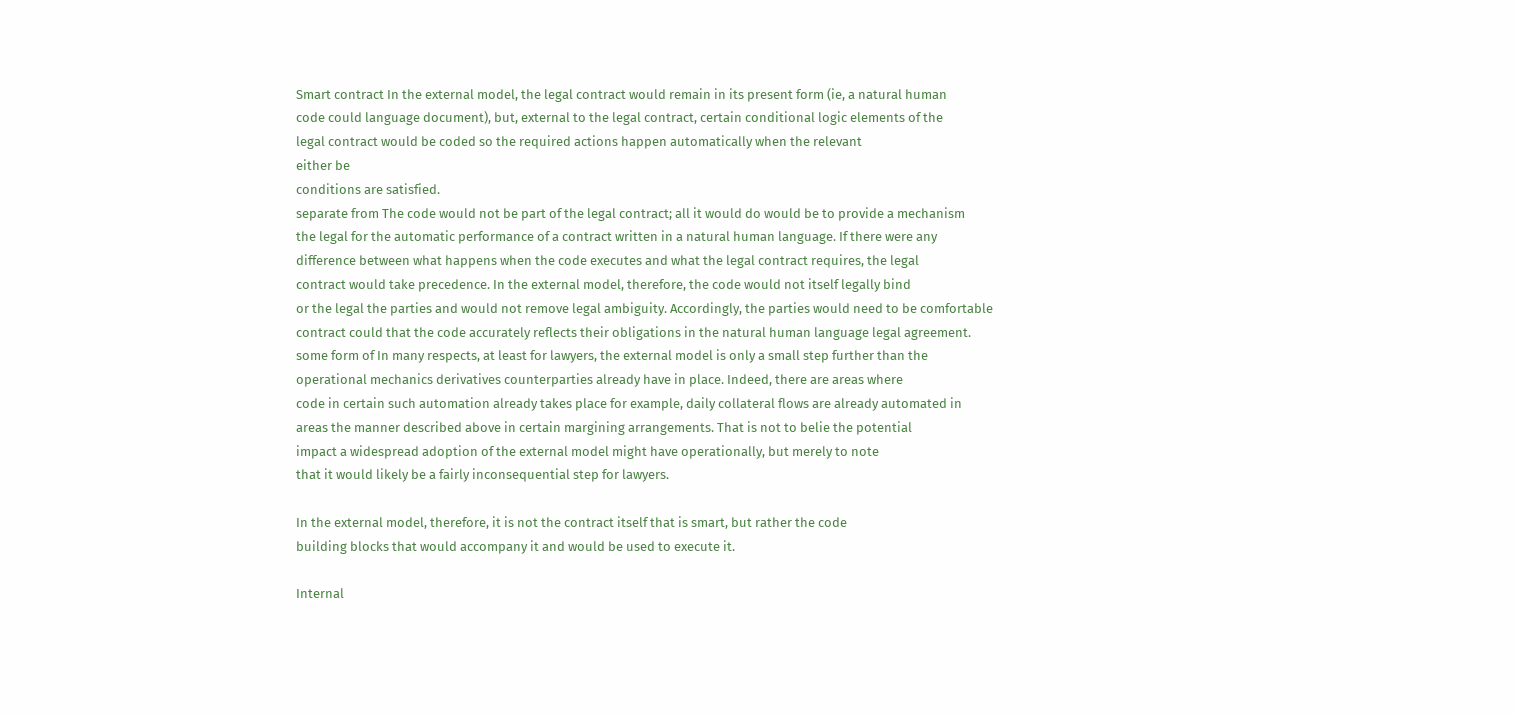Smart contract In the external model, the legal contract would remain in its present form (ie, a natural human
code could language document), but, external to the legal contract, certain conditional logic elements of the
legal contract would be coded so the required actions happen automatically when the relevant
either be
conditions are satisfied.
separate from The code would not be part of the legal contract; all it would do would be to provide a mechanism
the legal for the automatic performance of a contract written in a natural human language. If there were any
difference between what happens when the code executes and what the legal contract requires, the legal
contract would take precedence. In the external model, therefore, the code would not itself legally bind
or the legal the parties and would not remove legal ambiguity. Accordingly, the parties would need to be comfortable
contract could that the code accurately reflects their obligations in the natural human language legal agreement.
some form of In many respects, at least for lawyers, the external model is only a small step further than the
operational mechanics derivatives counterparties already have in place. Indeed, there are areas where
code in certain such automation already takes place for example, daily collateral flows are already automated in
areas the manner described above in certain margining arrangements. That is not to belie the potential
impact a widespread adoption of the external model might have operationally, but merely to note
that it would likely be a fairly inconsequential step for lawyers.

In the external model, therefore, it is not the contract itself that is smart, but rather the code
building blocks that would accompany it and would be used to execute it.

Internal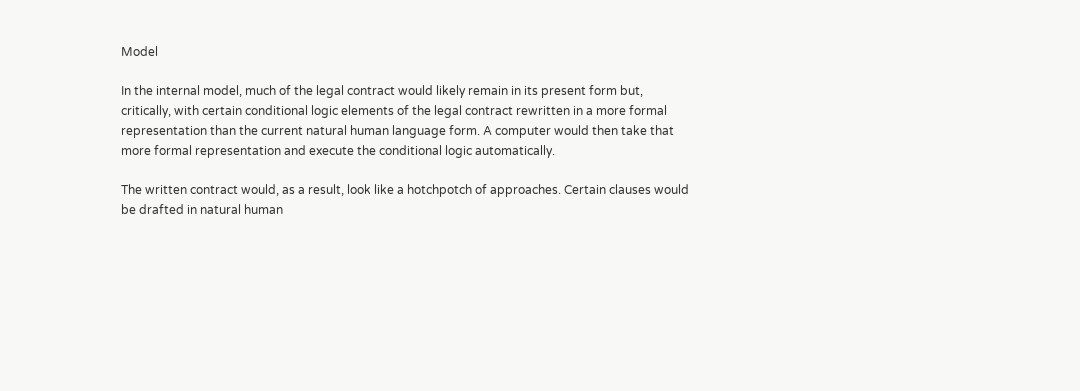Model

In the internal model, much of the legal contract would likely remain in its present form but,
critically, with certain conditional logic elements of the legal contract rewritten in a more formal
representation than the current natural human language form. A computer would then take that
more formal representation and execute the conditional logic automatically.

The written contract would, as a result, look like a hotchpotch of approaches. Certain clauses would
be drafted in natural human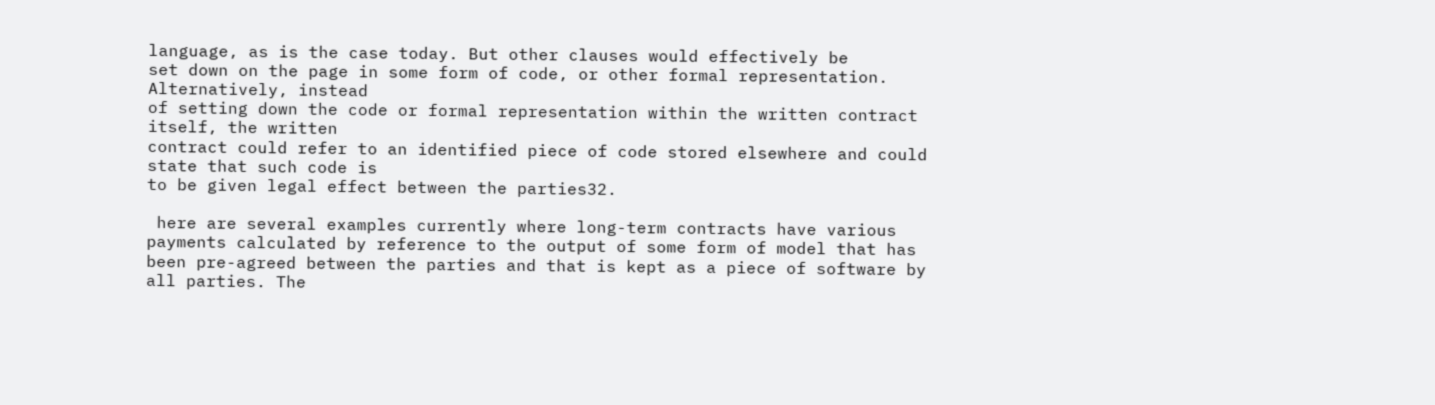language, as is the case today. But other clauses would effectively be
set down on the page in some form of code, or other formal representation. Alternatively, instead
of setting down the code or formal representation within the written contract itself, the written
contract could refer to an identified piece of code stored elsewhere and could state that such code is
to be given legal effect between the parties32.

 here are several examples currently where long-term contracts have various payments calculated by reference to the output of some form of model that has
been pre-agreed between the parties and that is kept as a piece of software by all parties. The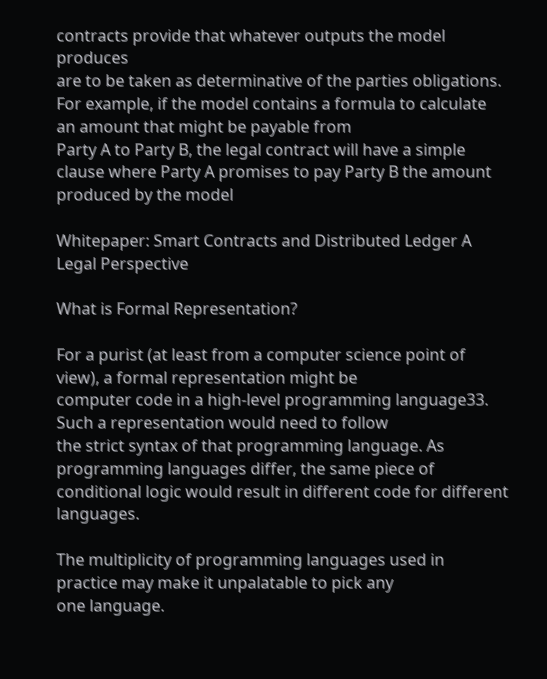contracts provide that whatever outputs the model produces
are to be taken as determinative of the parties obligations. For example, if the model contains a formula to calculate an amount that might be payable from
Party A to Party B, the legal contract will have a simple clause where Party A promises to pay Party B the amount produced by the model

Whitepaper: Smart Contracts and Distributed Ledger A Legal Perspective

What is Formal Representation?

For a purist (at least from a computer science point of view), a formal representation might be
computer code in a high-level programming language33. Such a representation would need to follow
the strict syntax of that programming language. As programming languages differ, the same piece of
conditional logic would result in different code for different languages.

The multiplicity of programming languages used in practice may make it unpalatable to pick any
one language.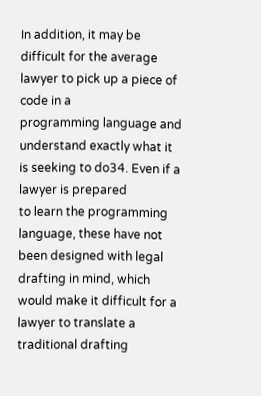In addition, it may be difficult for the average lawyer to pick up a piece of code in a
programming language and understand exactly what it is seeking to do34. Even if a lawyer is prepared
to learn the programming language, these have not been designed with legal drafting in mind, which
would make it difficult for a lawyer to translate a traditional drafting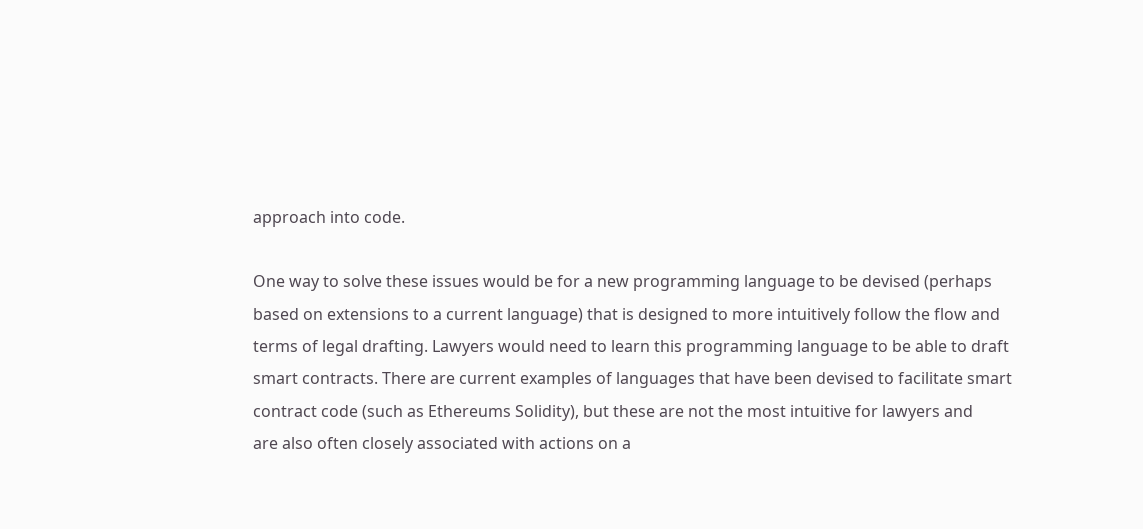approach into code.

One way to solve these issues would be for a new programming language to be devised (perhaps
based on extensions to a current language) that is designed to more intuitively follow the flow and
terms of legal drafting. Lawyers would need to learn this programming language to be able to draft
smart contracts. There are current examples of languages that have been devised to facilitate smart
contract code (such as Ethereums Solidity), but these are not the most intuitive for lawyers and
are also often closely associated with actions on a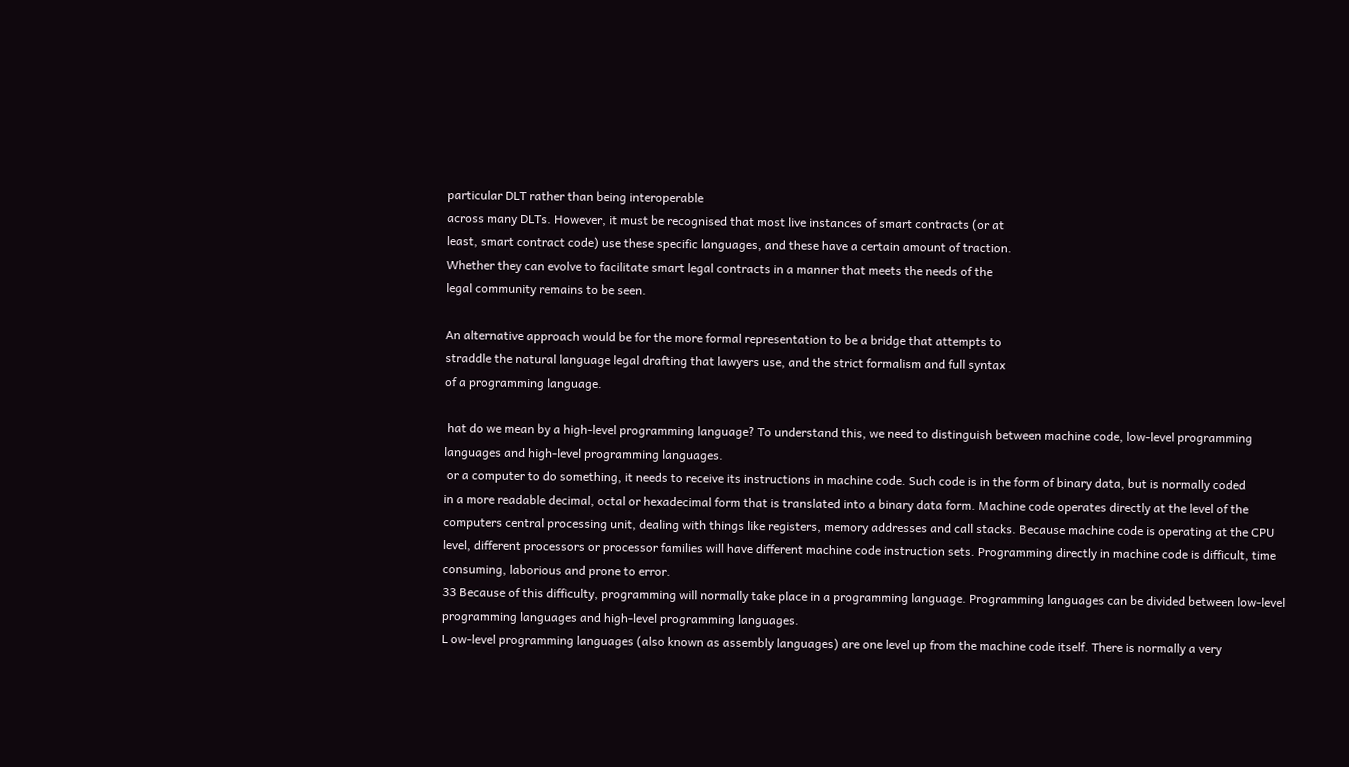particular DLT rather than being interoperable
across many DLTs. However, it must be recognised that most live instances of smart contracts (or at
least, smart contract code) use these specific languages, and these have a certain amount of traction.
Whether they can evolve to facilitate smart legal contracts in a manner that meets the needs of the
legal community remains to be seen.

An alternative approach would be for the more formal representation to be a bridge that attempts to
straddle the natural language legal drafting that lawyers use, and the strict formalism and full syntax
of a programming language.

 hat do we mean by a high-level programming language? To understand this, we need to distinguish between machine code, low-level programming
languages and high-level programming languages.
 or a computer to do something, it needs to receive its instructions in machine code. Such code is in the form of binary data, but is normally coded
in a more readable decimal, octal or hexadecimal form that is translated into a binary data form. Machine code operates directly at the level of the
computers central processing unit, dealing with things like registers, memory addresses and call stacks. Because machine code is operating at the CPU
level, different processors or processor families will have different machine code instruction sets. Programming directly in machine code is difficult, time
consuming, laborious and prone to error.
33 Because of this difficulty, programming will normally take place in a programming language. Programming languages can be divided between low-level
programming languages and high-level programming languages.
L ow-level programming languages (also known as assembly languages) are one level up from the machine code itself. There is normally a very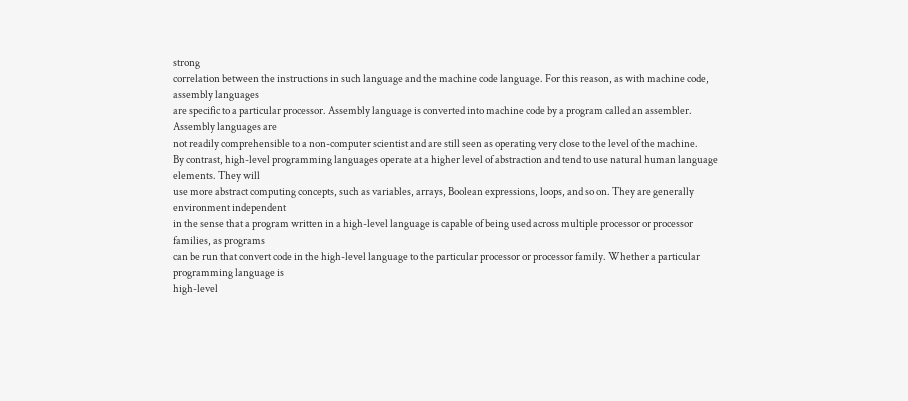strong
correlation between the instructions in such language and the machine code language. For this reason, as with machine code, assembly languages
are specific to a particular processor. Assembly language is converted into machine code by a program called an assembler. Assembly languages are
not readily comprehensible to a non-computer scientist and are still seen as operating very close to the level of the machine.
By contrast, high-level programming languages operate at a higher level of abstraction and tend to use natural human language elements. They will
use more abstract computing concepts, such as variables, arrays, Boolean expressions, loops, and so on. They are generally environment independent
in the sense that a program written in a high-level language is capable of being used across multiple processor or processor families, as programs
can be run that convert code in the high-level language to the particular processor or processor family. Whether a particular programming language is
high-level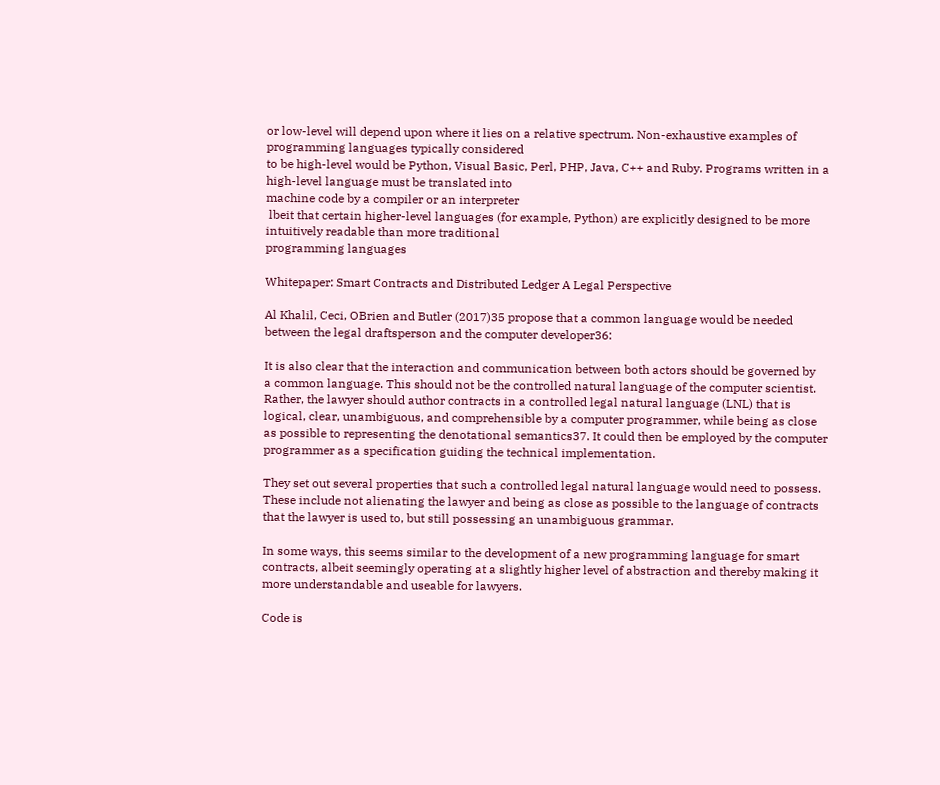or low-level will depend upon where it lies on a relative spectrum. Non-exhaustive examples of programming languages typically considered
to be high-level would be Python, Visual Basic, Perl, PHP, Java, C++ and Ruby. Programs written in a high-level language must be translated into
machine code by a compiler or an interpreter
 lbeit that certain higher-level languages (for example, Python) are explicitly designed to be more intuitively readable than more traditional
programming languages

Whitepaper: Smart Contracts and Distributed Ledger A Legal Perspective

Al Khalil, Ceci, OBrien and Butler (2017)35 propose that a common language would be needed
between the legal draftsperson and the computer developer36:

It is also clear that the interaction and communication between both actors should be governed by
a common language. This should not be the controlled natural language of the computer scientist.
Rather, the lawyer should author contracts in a controlled legal natural language (LNL) that is
logical, clear, unambiguous, and comprehensible by a computer programmer, while being as close
as possible to representing the denotational semantics37. It could then be employed by the computer
programmer as a specification guiding the technical implementation.

They set out several properties that such a controlled legal natural language would need to possess.
These include not alienating the lawyer and being as close as possible to the language of contracts
that the lawyer is used to, but still possessing an unambiguous grammar.

In some ways, this seems similar to the development of a new programming language for smart
contracts, albeit seemingly operating at a slightly higher level of abstraction and thereby making it
more understandable and useable for lawyers.

Code is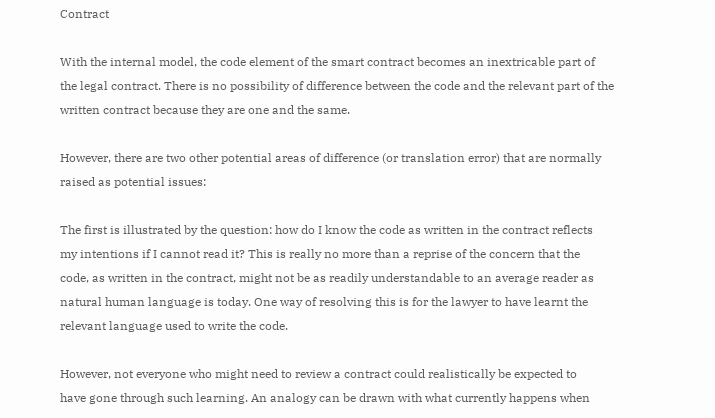Contract

With the internal model, the code element of the smart contract becomes an inextricable part of
the legal contract. There is no possibility of difference between the code and the relevant part of the
written contract because they are one and the same.

However, there are two other potential areas of difference (or translation error) that are normally
raised as potential issues:

The first is illustrated by the question: how do I know the code as written in the contract reflects
my intentions if I cannot read it? This is really no more than a reprise of the concern that the
code, as written in the contract, might not be as readily understandable to an average reader as
natural human language is today. One way of resolving this is for the lawyer to have learnt the
relevant language used to write the code.

However, not everyone who might need to review a contract could realistically be expected to
have gone through such learning. An analogy can be drawn with what currently happens when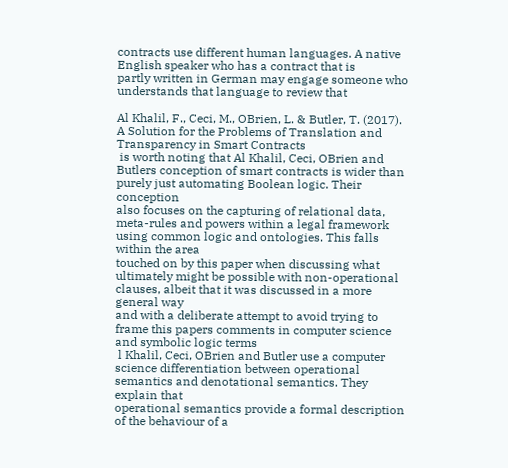contracts use different human languages. A native English speaker who has a contract that is
partly written in German may engage someone who understands that language to review that

Al Khalil, F., Ceci, M., OBrien, L. & Butler, T. (2017). A Solution for the Problems of Translation and Transparency in Smart Contracts
 is worth noting that Al Khalil, Ceci, OBrien and Butlers conception of smart contracts is wider than purely just automating Boolean logic. Their conception
also focuses on the capturing of relational data, meta-rules and powers within a legal framework using common logic and ontologies. This falls within the area
touched on by this paper when discussing what ultimately might be possible with non-operational clauses, albeit that it was discussed in a more general way
and with a deliberate attempt to avoid trying to frame this papers comments in computer science and symbolic logic terms
 l Khalil, Ceci, OBrien and Butler use a computer science differentiation between operational semantics and denotational semantics. They explain that
operational semantics provide a formal description of the behaviour of a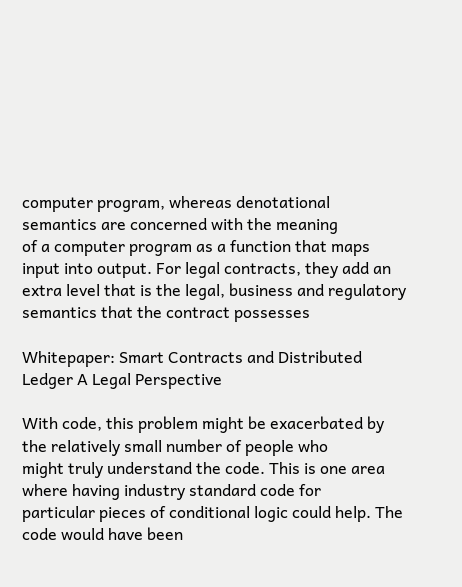computer program, whereas denotational semantics are concerned with the meaning
of a computer program as a function that maps input into output. For legal contracts, they add an extra level that is the legal, business and regulatory
semantics that the contract possesses

Whitepaper: Smart Contracts and Distributed Ledger A Legal Perspective

With code, this problem might be exacerbated by the relatively small number of people who
might truly understand the code. This is one area where having industry standard code for
particular pieces of conditional logic could help. The code would have been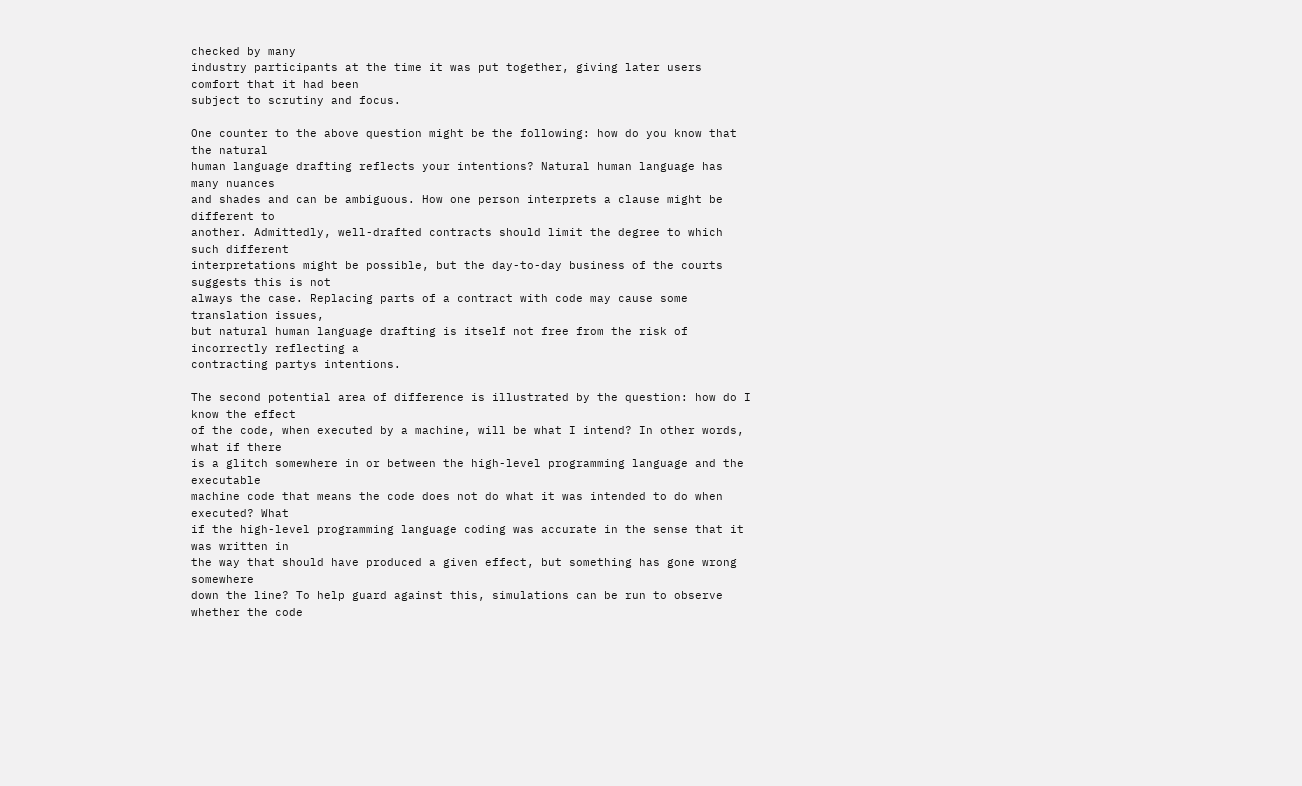checked by many
industry participants at the time it was put together, giving later users comfort that it had been
subject to scrutiny and focus.

One counter to the above question might be the following: how do you know that the natural
human language drafting reflects your intentions? Natural human language has many nuances
and shades and can be ambiguous. How one person interprets a clause might be different to
another. Admittedly, well-drafted contracts should limit the degree to which such different
interpretations might be possible, but the day-to-day business of the courts suggests this is not
always the case. Replacing parts of a contract with code may cause some translation issues,
but natural human language drafting is itself not free from the risk of incorrectly reflecting a
contracting partys intentions.

The second potential area of difference is illustrated by the question: how do I know the effect
of the code, when executed by a machine, will be what I intend? In other words, what if there
is a glitch somewhere in or between the high-level programming language and the executable
machine code that means the code does not do what it was intended to do when executed? What
if the high-level programming language coding was accurate in the sense that it was written in
the way that should have produced a given effect, but something has gone wrong somewhere
down the line? To help guard against this, simulations can be run to observe whether the code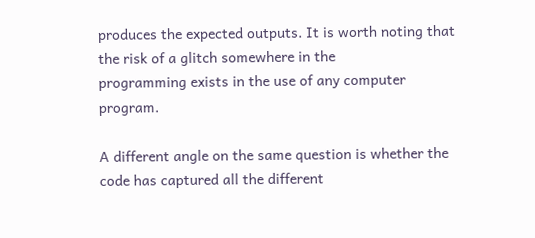produces the expected outputs. It is worth noting that the risk of a glitch somewhere in the
programming exists in the use of any computer program.

A different angle on the same question is whether the code has captured all the different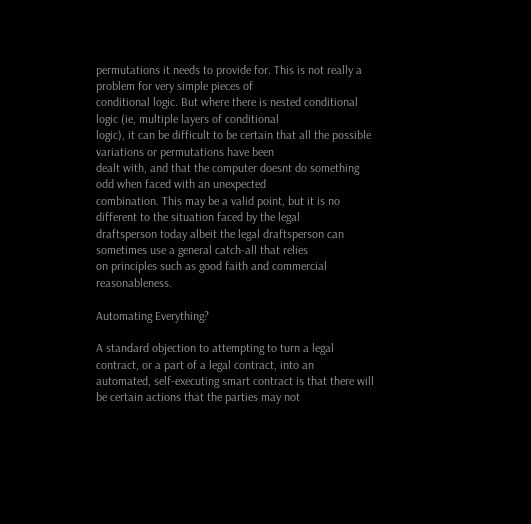permutations it needs to provide for. This is not really a problem for very simple pieces of
conditional logic. But where there is nested conditional logic (ie, multiple layers of conditional
logic), it can be difficult to be certain that all the possible variations or permutations have been
dealt with, and that the computer doesnt do something odd when faced with an unexpected
combination. This may be a valid point, but it is no different to the situation faced by the legal
draftsperson today albeit the legal draftsperson can sometimes use a general catch-all that relies
on principles such as good faith and commercial reasonableness.

Automating Everything?

A standard objection to attempting to turn a legal contract, or a part of a legal contract, into an
automated, self-executing smart contract is that there will be certain actions that the parties may not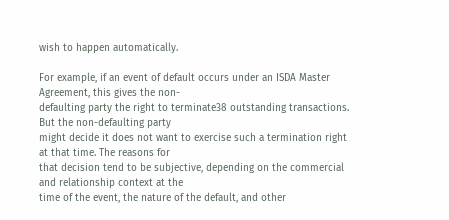wish to happen automatically.

For example, if an event of default occurs under an ISDA Master Agreement, this gives the non-
defaulting party the right to terminate38 outstanding transactions. But the non-defaulting party
might decide it does not want to exercise such a termination right at that time. The reasons for
that decision tend to be subjective, depending on the commercial and relationship context at the
time of the event, the nature of the default, and other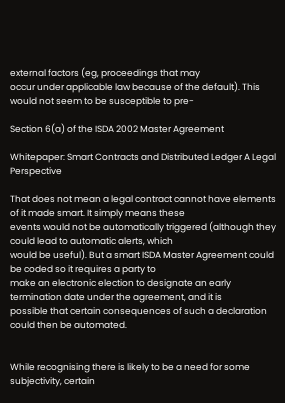external factors (eg, proceedings that may
occur under applicable law because of the default). This would not seem to be susceptible to pre-

Section 6(a) of the ISDA 2002 Master Agreement

Whitepaper: Smart Contracts and Distributed Ledger A Legal Perspective

That does not mean a legal contract cannot have elements of it made smart. It simply means these
events would not be automatically triggered (although they could lead to automatic alerts, which
would be useful). But a smart ISDA Master Agreement could be coded so it requires a party to
make an electronic election to designate an early termination date under the agreement, and it is
possible that certain consequences of such a declaration could then be automated.


While recognising there is likely to be a need for some subjectivity, certain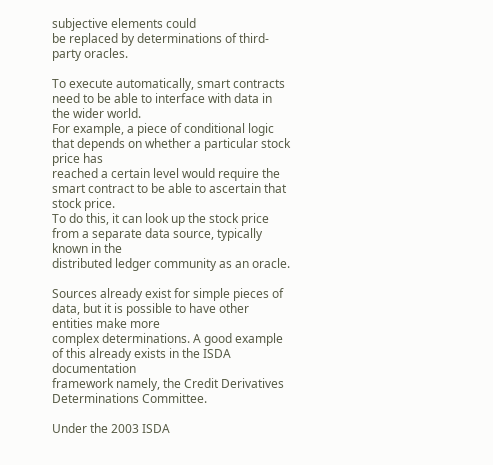subjective elements could
be replaced by determinations of third-party oracles.

To execute automatically, smart contracts need to be able to interface with data in the wider world.
For example, a piece of conditional logic that depends on whether a particular stock price has
reached a certain level would require the smart contract to be able to ascertain that stock price.
To do this, it can look up the stock price from a separate data source, typically known in the
distributed ledger community as an oracle.

Sources already exist for simple pieces of data, but it is possible to have other entities make more
complex determinations. A good example of this already exists in the ISDA documentation
framework namely, the Credit Derivatives Determinations Committee.

Under the 2003 ISDA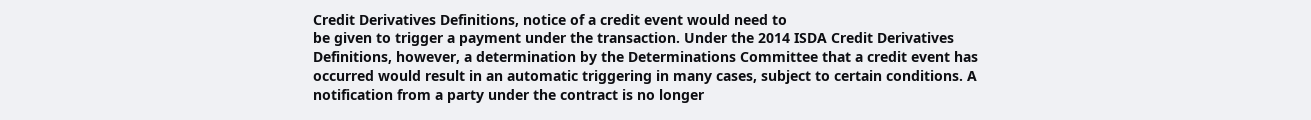Credit Derivatives Definitions, notice of a credit event would need to
be given to trigger a payment under the transaction. Under the 2014 ISDA Credit Derivatives
Definitions, however, a determination by the Determinations Committee that a credit event has
occurred would result in an automatic triggering in many cases, subject to certain conditions. A
notification from a party under the contract is no longer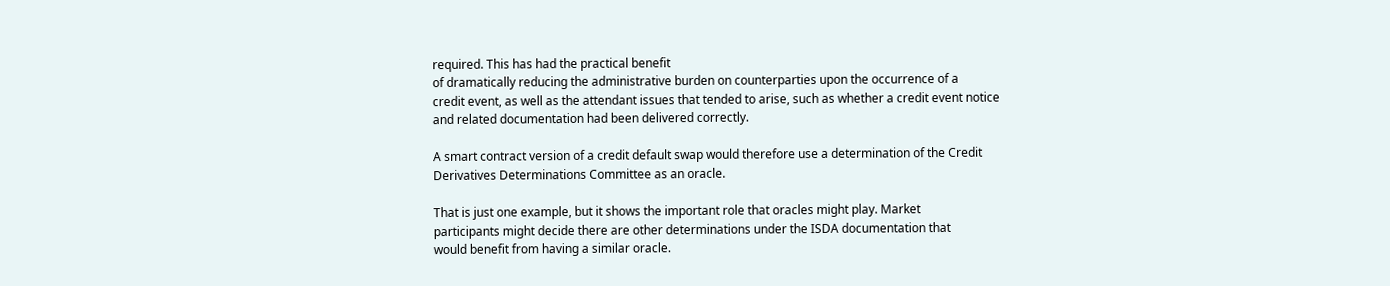required. This has had the practical benefit
of dramatically reducing the administrative burden on counterparties upon the occurrence of a
credit event, as well as the attendant issues that tended to arise, such as whether a credit event notice
and related documentation had been delivered correctly.

A smart contract version of a credit default swap would therefore use a determination of the Credit
Derivatives Determinations Committee as an oracle.

That is just one example, but it shows the important role that oracles might play. Market
participants might decide there are other determinations under the ISDA documentation that
would benefit from having a similar oracle.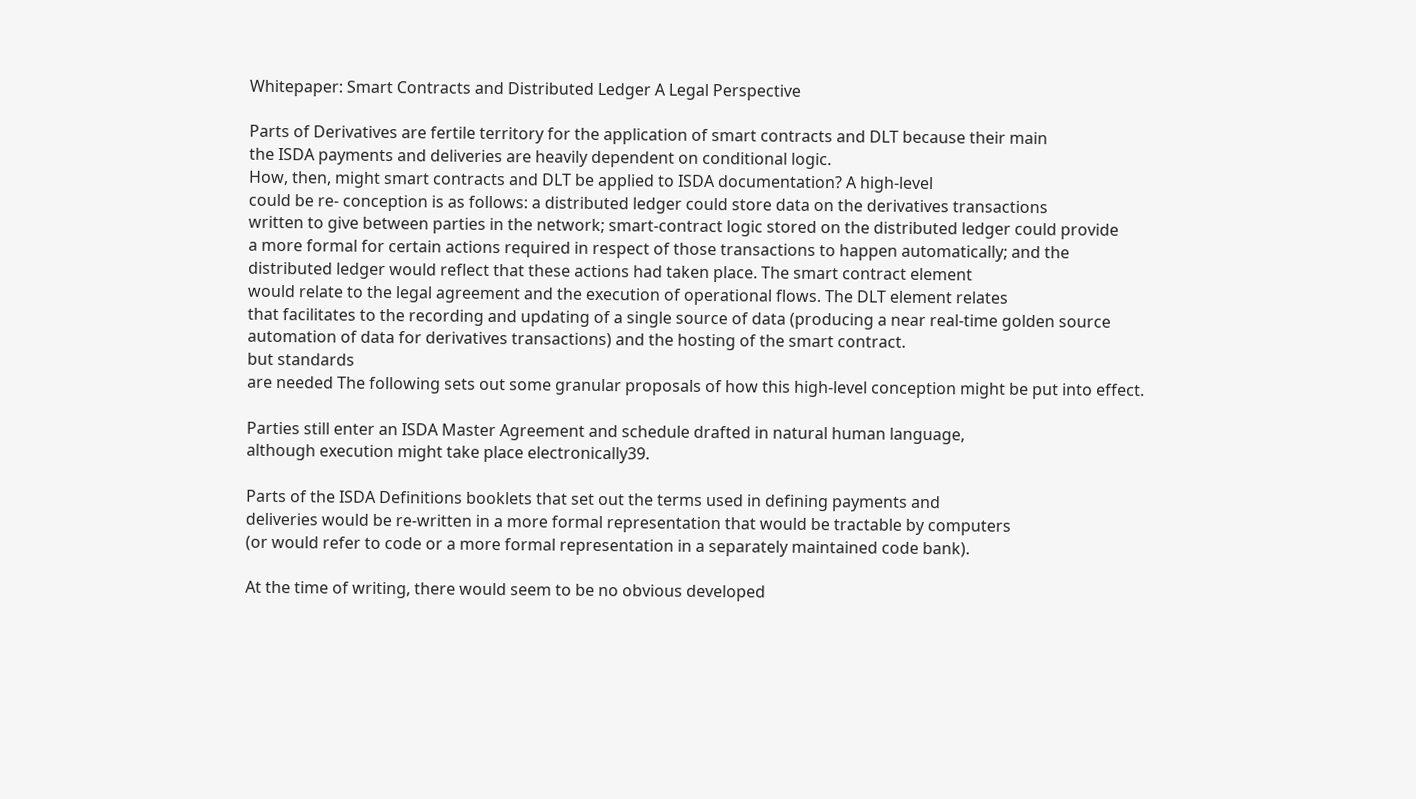Whitepaper: Smart Contracts and Distributed Ledger A Legal Perspective

Parts of Derivatives are fertile territory for the application of smart contracts and DLT because their main
the ISDA payments and deliveries are heavily dependent on conditional logic.
How, then, might smart contracts and DLT be applied to ISDA documentation? A high-level
could be re- conception is as follows: a distributed ledger could store data on the derivatives transactions
written to give between parties in the network; smart-contract logic stored on the distributed ledger could provide
a more formal for certain actions required in respect of those transactions to happen automatically; and the
distributed ledger would reflect that these actions had taken place. The smart contract element
would relate to the legal agreement and the execution of operational flows. The DLT element relates
that facilitates to the recording and updating of a single source of data (producing a near real-time golden source
automation of data for derivatives transactions) and the hosting of the smart contract.
but standards
are needed The following sets out some granular proposals of how this high-level conception might be put into effect.

Parties still enter an ISDA Master Agreement and schedule drafted in natural human language,
although execution might take place electronically39.

Parts of the ISDA Definitions booklets that set out the terms used in defining payments and
deliveries would be re-written in a more formal representation that would be tractable by computers
(or would refer to code or a more formal representation in a separately maintained code bank).

At the time of writing, there would seem to be no obvious developed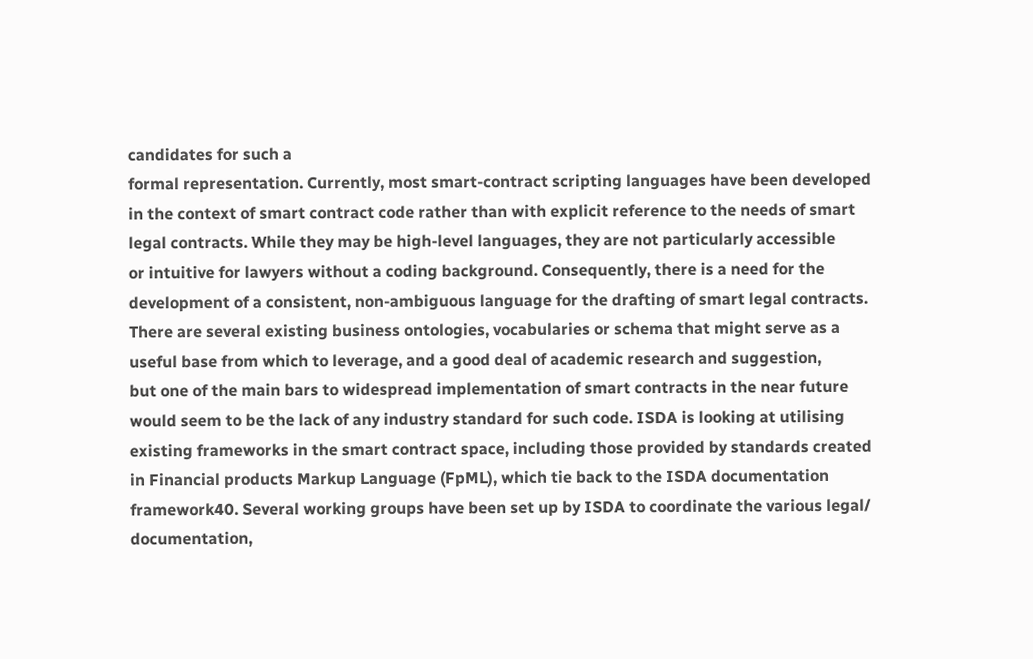candidates for such a
formal representation. Currently, most smart-contract scripting languages have been developed
in the context of smart contract code rather than with explicit reference to the needs of smart
legal contracts. While they may be high-level languages, they are not particularly accessible
or intuitive for lawyers without a coding background. Consequently, there is a need for the
development of a consistent, non-ambiguous language for the drafting of smart legal contracts.
There are several existing business ontologies, vocabularies or schema that might serve as a
useful base from which to leverage, and a good deal of academic research and suggestion,
but one of the main bars to widespread implementation of smart contracts in the near future
would seem to be the lack of any industry standard for such code. ISDA is looking at utilising
existing frameworks in the smart contract space, including those provided by standards created
in Financial products Markup Language (FpML), which tie back to the ISDA documentation
framework40. Several working groups have been set up by ISDA to coordinate the various legal/
documentation,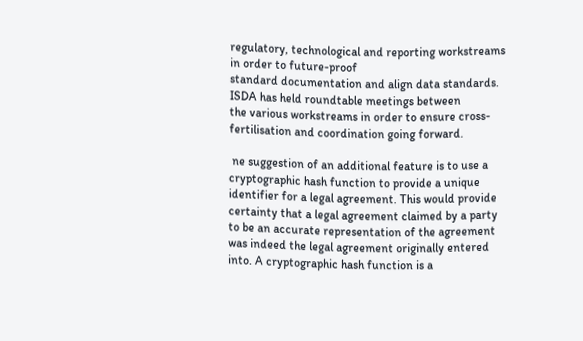regulatory, technological and reporting workstreams in order to future-proof
standard documentation and align data standards. ISDA has held roundtable meetings between
the various workstreams in order to ensure cross-fertilisation and coordination going forward.

 ne suggestion of an additional feature is to use a cryptographic hash function to provide a unique identifier for a legal agreement. This would provide
certainty that a legal agreement claimed by a party to be an accurate representation of the agreement was indeed the legal agreement originally entered
into. A cryptographic hash function is a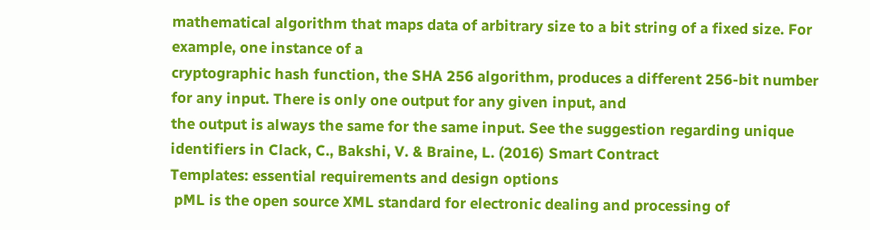mathematical algorithm that maps data of arbitrary size to a bit string of a fixed size. For example, one instance of a
cryptographic hash function, the SHA 256 algorithm, produces a different 256-bit number for any input. There is only one output for any given input, and
the output is always the same for the same input. See the suggestion regarding unique identifiers in Clack, C., Bakshi, V. & Braine, L. (2016) Smart Contract
Templates: essential requirements and design options
 pML is the open source XML standard for electronic dealing and processing of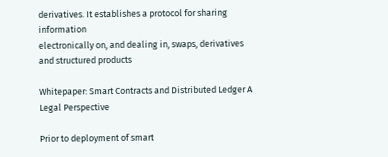derivatives. It establishes a protocol for sharing information
electronically on, and dealing in, swaps, derivatives and structured products

Whitepaper: Smart Contracts and Distributed Ledger A Legal Perspective

Prior to deployment of smart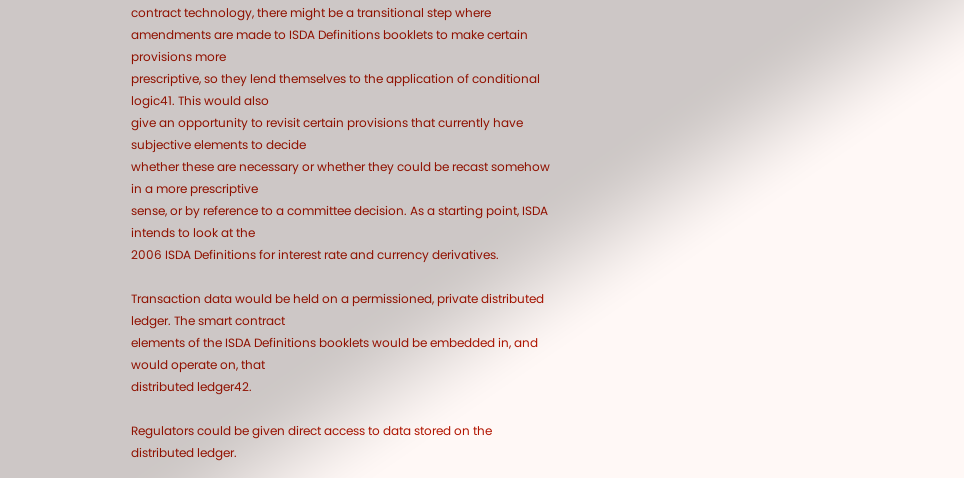contract technology, there might be a transitional step where
amendments are made to ISDA Definitions booklets to make certain provisions more
prescriptive, so they lend themselves to the application of conditional logic41. This would also
give an opportunity to revisit certain provisions that currently have subjective elements to decide
whether these are necessary or whether they could be recast somehow in a more prescriptive
sense, or by reference to a committee decision. As a starting point, ISDA intends to look at the
2006 ISDA Definitions for interest rate and currency derivatives.

Transaction data would be held on a permissioned, private distributed ledger. The smart contract
elements of the ISDA Definitions booklets would be embedded in, and would operate on, that
distributed ledger42.

Regulators could be given direct access to data stored on the distributed ledger.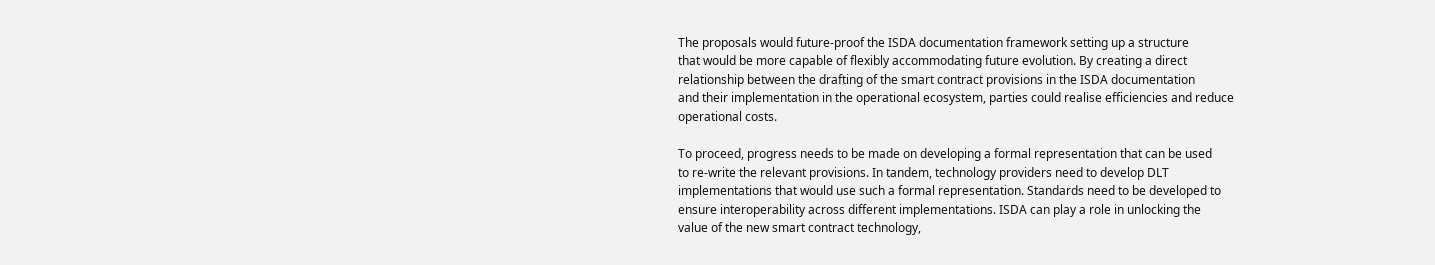The proposals would future-proof the ISDA documentation framework setting up a structure
that would be more capable of flexibly accommodating future evolution. By creating a direct
relationship between the drafting of the smart contract provisions in the ISDA documentation
and their implementation in the operational ecosystem, parties could realise efficiencies and reduce
operational costs.

To proceed, progress needs to be made on developing a formal representation that can be used
to re-write the relevant provisions. In tandem, technology providers need to develop DLT
implementations that would use such a formal representation. Standards need to be developed to
ensure interoperability across different implementations. ISDA can play a role in unlocking the
value of the new smart contract technology,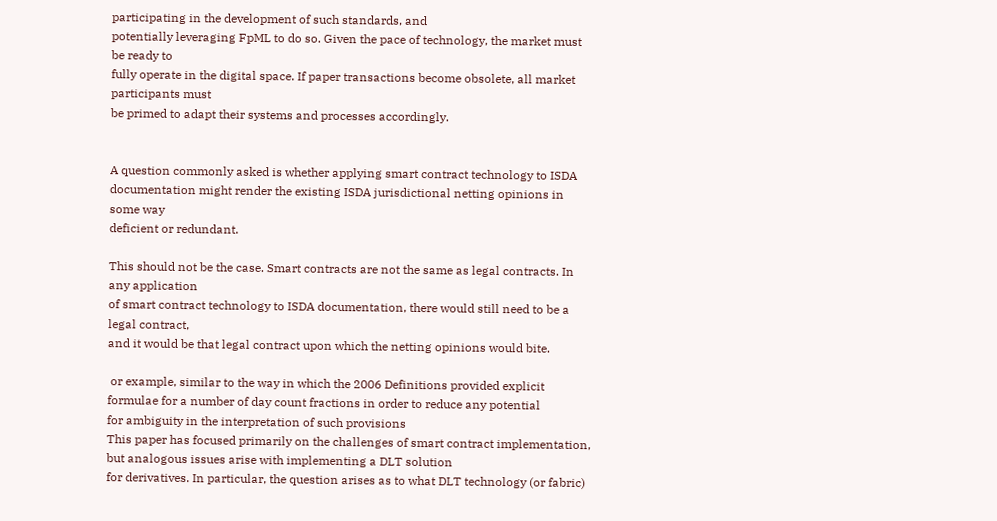participating in the development of such standards, and
potentially leveraging FpML to do so. Given the pace of technology, the market must be ready to
fully operate in the digital space. If paper transactions become obsolete, all market participants must
be primed to adapt their systems and processes accordingly.


A question commonly asked is whether applying smart contract technology to ISDA
documentation might render the existing ISDA jurisdictional netting opinions in some way
deficient or redundant.

This should not be the case. Smart contracts are not the same as legal contracts. In any application
of smart contract technology to ISDA documentation, there would still need to be a legal contract,
and it would be that legal contract upon which the netting opinions would bite.

 or example, similar to the way in which the 2006 Definitions provided explicit formulae for a number of day count fractions in order to reduce any potential
for ambiguity in the interpretation of such provisions
This paper has focused primarily on the challenges of smart contract implementation, but analogous issues arise with implementing a DLT solution
for derivatives. In particular, the question arises as to what DLT technology (or fabric)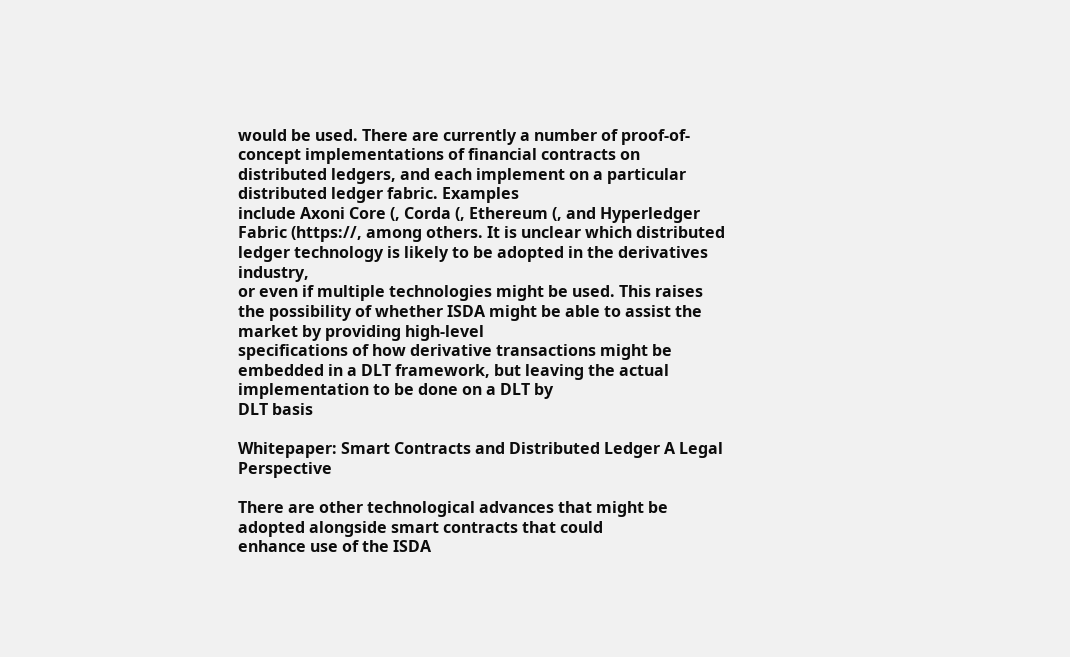would be used. There are currently a number of proof-of-
concept implementations of financial contracts on distributed ledgers, and each implement on a particular distributed ledger fabric. Examples
include Axoni Core (, Corda (, Ethereum (, and Hyperledger Fabric (https://, among others. It is unclear which distributed ledger technology is likely to be adopted in the derivatives industry,
or even if multiple technologies might be used. This raises the possibility of whether ISDA might be able to assist the market by providing high-level
specifications of how derivative transactions might be embedded in a DLT framework, but leaving the actual implementation to be done on a DLT by
DLT basis

Whitepaper: Smart Contracts and Distributed Ledger A Legal Perspective

There are other technological advances that might be adopted alongside smart contracts that could
enhance use of the ISDA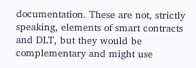documentation. These are not, strictly speaking, elements of smart contracts
and DLT, but they would be complementary and might use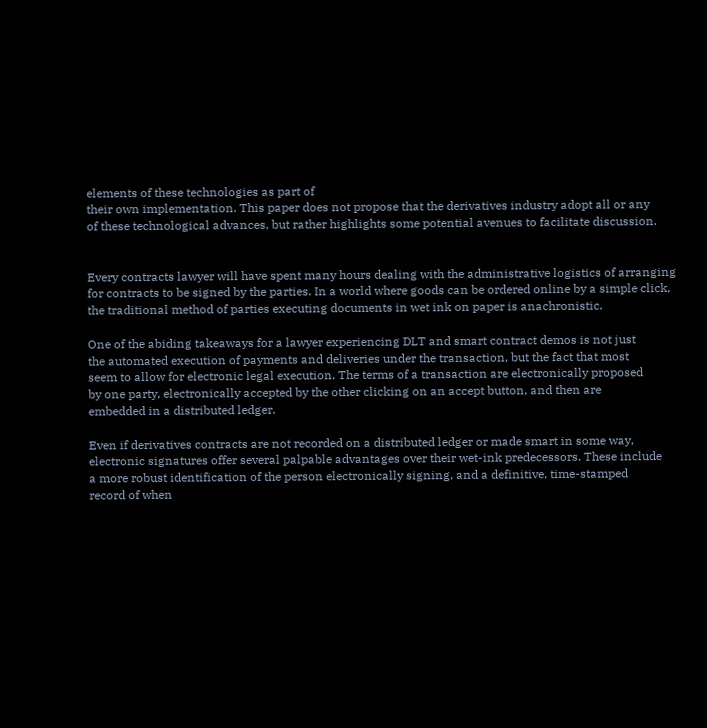elements of these technologies as part of
their own implementation. This paper does not propose that the derivatives industry adopt all or any
of these technological advances, but rather highlights some potential avenues to facilitate discussion.


Every contracts lawyer will have spent many hours dealing with the administrative logistics of arranging
for contracts to be signed by the parties. In a world where goods can be ordered online by a simple click,
the traditional method of parties executing documents in wet ink on paper is anachronistic.

One of the abiding takeaways for a lawyer experiencing DLT and smart contract demos is not just
the automated execution of payments and deliveries under the transaction, but the fact that most
seem to allow for electronic legal execution. The terms of a transaction are electronically proposed
by one party, electronically accepted by the other clicking on an accept button, and then are
embedded in a distributed ledger.

Even if derivatives contracts are not recorded on a distributed ledger or made smart in some way,
electronic signatures offer several palpable advantages over their wet-ink predecessors. These include
a more robust identification of the person electronically signing, and a definitive, time-stamped
record of when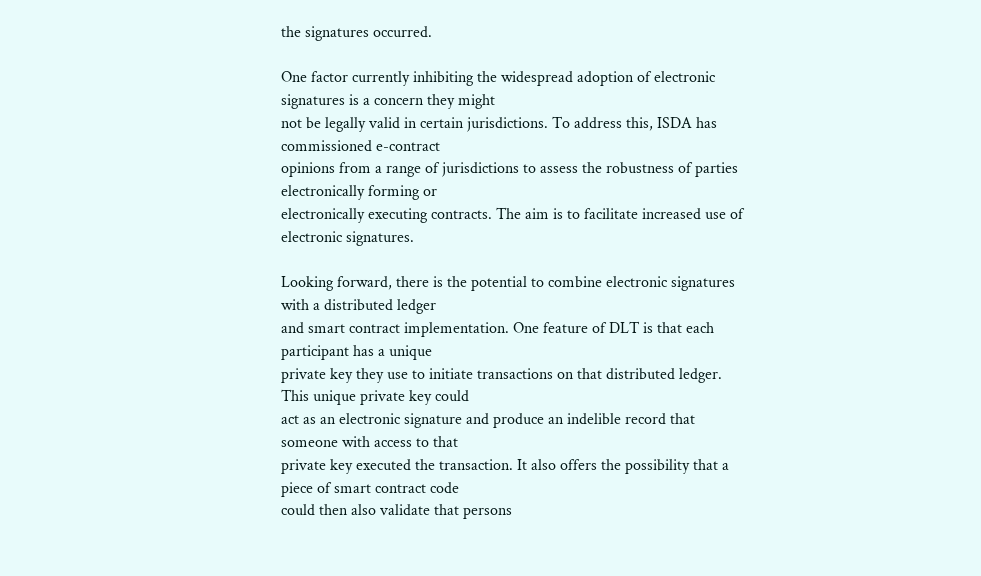the signatures occurred.

One factor currently inhibiting the widespread adoption of electronic signatures is a concern they might
not be legally valid in certain jurisdictions. To address this, ISDA has commissioned e-contract
opinions from a range of jurisdictions to assess the robustness of parties electronically forming or
electronically executing contracts. The aim is to facilitate increased use of electronic signatures.

Looking forward, there is the potential to combine electronic signatures with a distributed ledger
and smart contract implementation. One feature of DLT is that each participant has a unique
private key they use to initiate transactions on that distributed ledger. This unique private key could
act as an electronic signature and produce an indelible record that someone with access to that
private key executed the transaction. It also offers the possibility that a piece of smart contract code
could then also validate that persons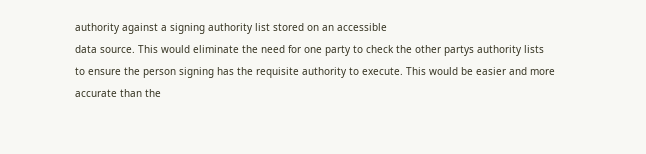authority against a signing authority list stored on an accessible
data source. This would eliminate the need for one party to check the other partys authority lists
to ensure the person signing has the requisite authority to execute. This would be easier and more
accurate than the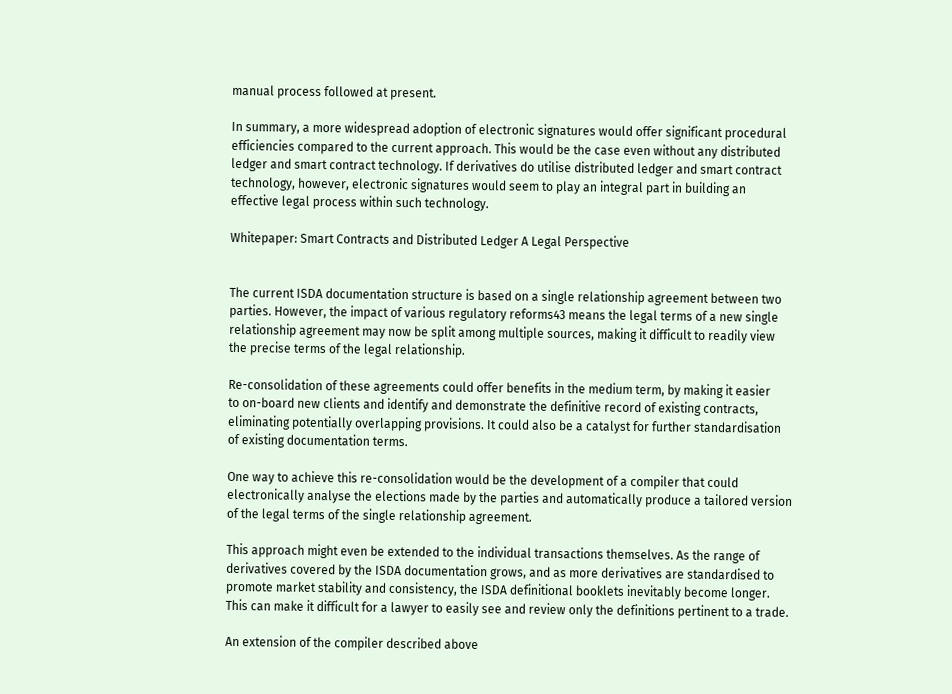manual process followed at present.

In summary, a more widespread adoption of electronic signatures would offer significant procedural
efficiencies compared to the current approach. This would be the case even without any distributed
ledger and smart contract technology. If derivatives do utilise distributed ledger and smart contract
technology, however, electronic signatures would seem to play an integral part in building an
effective legal process within such technology.

Whitepaper: Smart Contracts and Distributed Ledger A Legal Perspective


The current ISDA documentation structure is based on a single relationship agreement between two
parties. However, the impact of various regulatory reforms43 means the legal terms of a new single
relationship agreement may now be split among multiple sources, making it difficult to readily view
the precise terms of the legal relationship.

Re-consolidation of these agreements could offer benefits in the medium term, by making it easier
to on-board new clients and identify and demonstrate the definitive record of existing contracts,
eliminating potentially overlapping provisions. It could also be a catalyst for further standardisation
of existing documentation terms.

One way to achieve this re-consolidation would be the development of a compiler that could
electronically analyse the elections made by the parties and automatically produce a tailored version
of the legal terms of the single relationship agreement.

This approach might even be extended to the individual transactions themselves. As the range of
derivatives covered by the ISDA documentation grows, and as more derivatives are standardised to
promote market stability and consistency, the ISDA definitional booklets inevitably become longer.
This can make it difficult for a lawyer to easily see and review only the definitions pertinent to a trade.

An extension of the compiler described above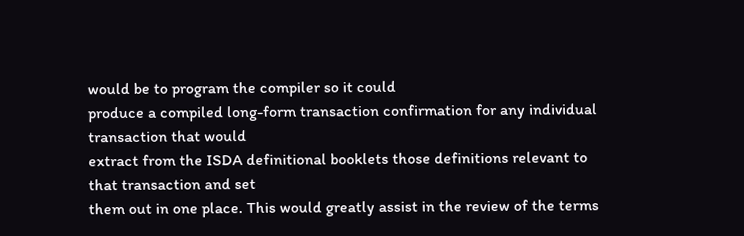would be to program the compiler so it could
produce a compiled long-form transaction confirmation for any individual transaction that would
extract from the ISDA definitional booklets those definitions relevant to that transaction and set
them out in one place. This would greatly assist in the review of the terms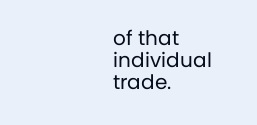of that individual trade.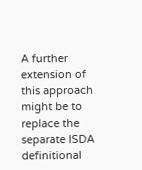A further extension of this approach might be to replace the separate ISDA definitional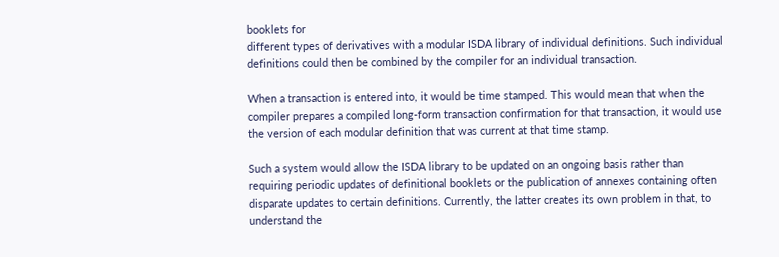booklets for
different types of derivatives with a modular ISDA library of individual definitions. Such individual
definitions could then be combined by the compiler for an individual transaction.

When a transaction is entered into, it would be time stamped. This would mean that when the
compiler prepares a compiled long-form transaction confirmation for that transaction, it would use
the version of each modular definition that was current at that time stamp.

Such a system would allow the ISDA library to be updated on an ongoing basis rather than
requiring periodic updates of definitional booklets or the publication of annexes containing often
disparate updates to certain definitions. Currently, the latter creates its own problem in that, to
understand the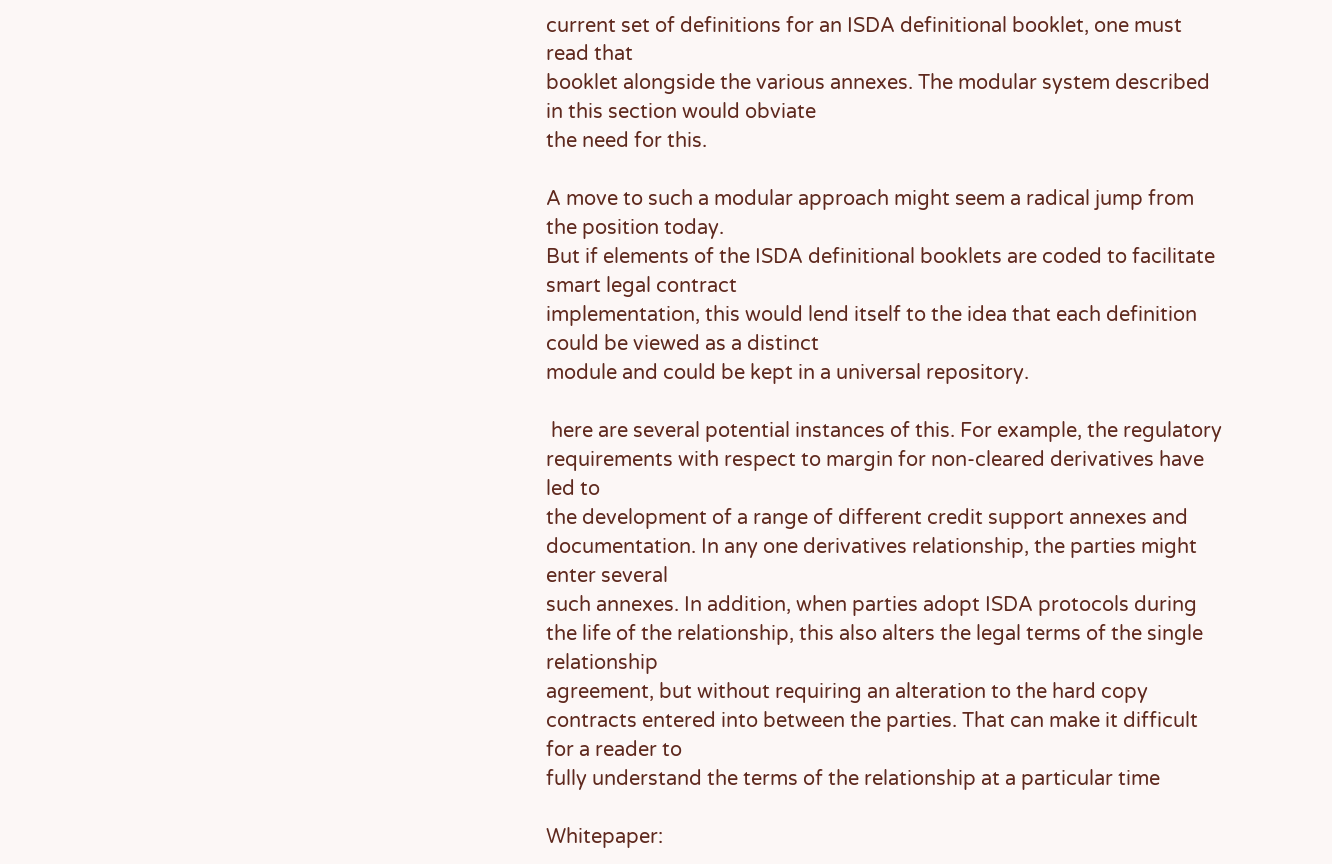current set of definitions for an ISDA definitional booklet, one must read that
booklet alongside the various annexes. The modular system described in this section would obviate
the need for this.

A move to such a modular approach might seem a radical jump from the position today.
But if elements of the ISDA definitional booklets are coded to facilitate smart legal contract
implementation, this would lend itself to the idea that each definition could be viewed as a distinct
module and could be kept in a universal repository.

 here are several potential instances of this. For example, the regulatory requirements with respect to margin for non-cleared derivatives have led to
the development of a range of different credit support annexes and documentation. In any one derivatives relationship, the parties might enter several
such annexes. In addition, when parties adopt ISDA protocols during the life of the relationship, this also alters the legal terms of the single relationship
agreement, but without requiring an alteration to the hard copy contracts entered into between the parties. That can make it difficult for a reader to
fully understand the terms of the relationship at a particular time

Whitepaper: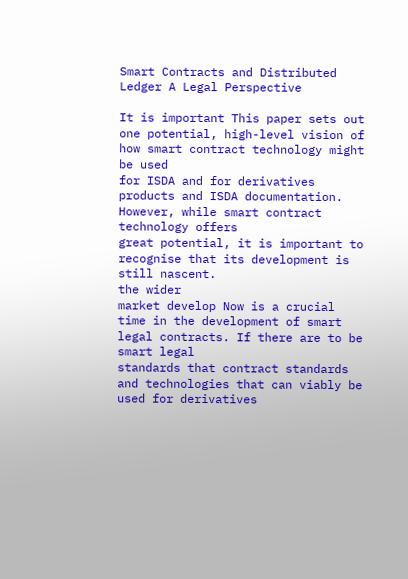Smart Contracts and Distributed Ledger A Legal Perspective

It is important This paper sets out one potential, high-level vision of how smart contract technology might be used
for ISDA and for derivatives products and ISDA documentation. However, while smart contract technology offers
great potential, it is important to recognise that its development is still nascent.
the wider
market develop Now is a crucial time in the development of smart legal contracts. If there are to be smart legal
standards that contract standards and technologies that can viably be used for derivatives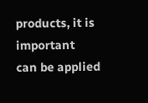products, it is important
can be applied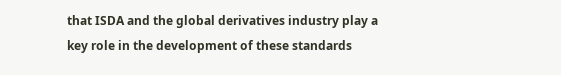that ISDA and the global derivatives industry play a key role in the development of these standards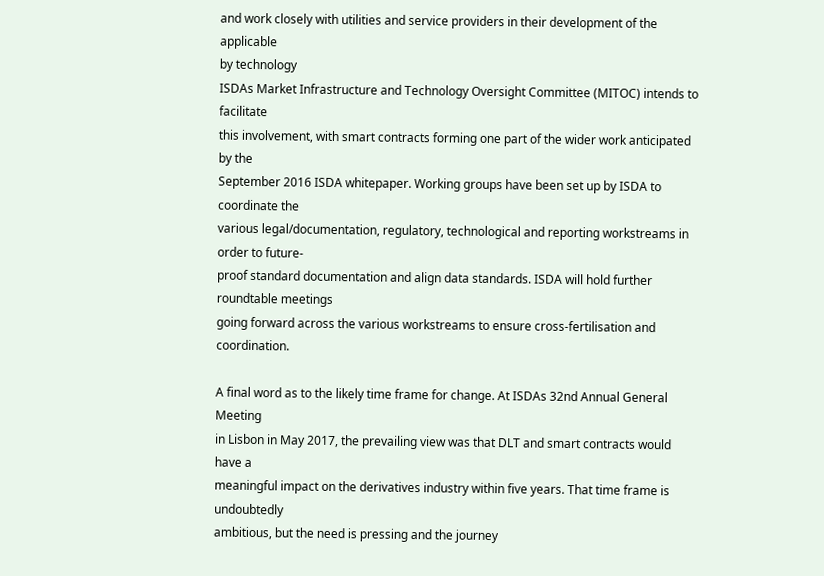and work closely with utilities and service providers in their development of the applicable
by technology
ISDAs Market Infrastructure and Technology Oversight Committee (MITOC) intends to facilitate
this involvement, with smart contracts forming one part of the wider work anticipated by the
September 2016 ISDA whitepaper. Working groups have been set up by ISDA to coordinate the
various legal/documentation, regulatory, technological and reporting workstreams in order to future-
proof standard documentation and align data standards. ISDA will hold further roundtable meetings
going forward across the various workstreams to ensure cross-fertilisation and coordination.

A final word as to the likely time frame for change. At ISDAs 32nd Annual General Meeting
in Lisbon in May 2017, the prevailing view was that DLT and smart contracts would have a
meaningful impact on the derivatives industry within five years. That time frame is undoubtedly
ambitious, but the need is pressing and the journey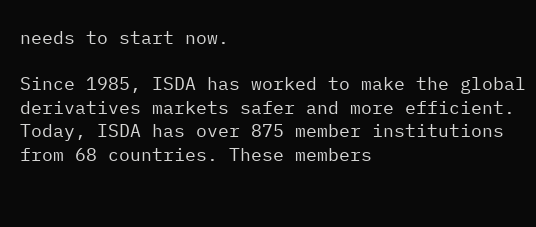needs to start now.

Since 1985, ISDA has worked to make the global derivatives markets safer and more efficient.
Today, ISDA has over 875 member institutions from 68 countries. These members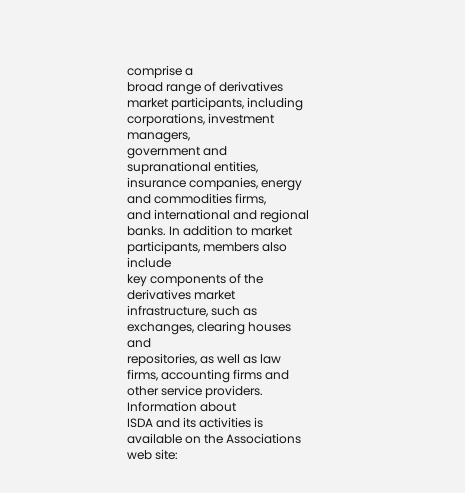comprise a
broad range of derivatives market participants, including corporations, investment managers,
government and supranational entities, insurance companies, energy and commodities firms,
and international and regional banks. In addition to market participants, members also include
key components of the derivatives market infrastructure, such as exchanges, clearing houses and
repositories, as well as law firms, accounting firms and other service providers. Information about
ISDA and its activities is available on the Associations web site: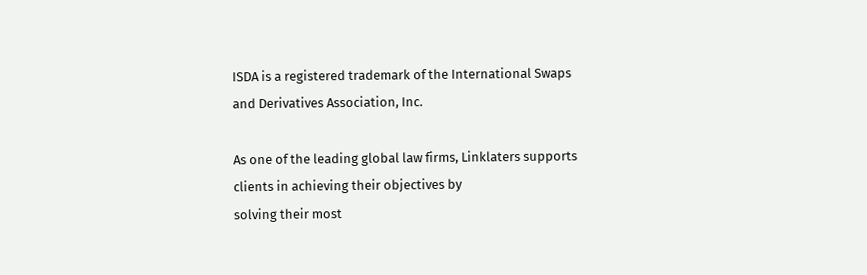ISDA is a registered trademark of the International Swaps and Derivatives Association, Inc.

As one of the leading global law firms, Linklaters supports clients in achieving their objectives by
solving their most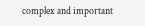complex and important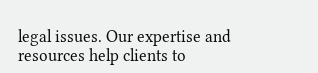legal issues. Our expertise and resources help clients to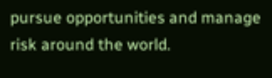pursue opportunities and manage risk around the world.